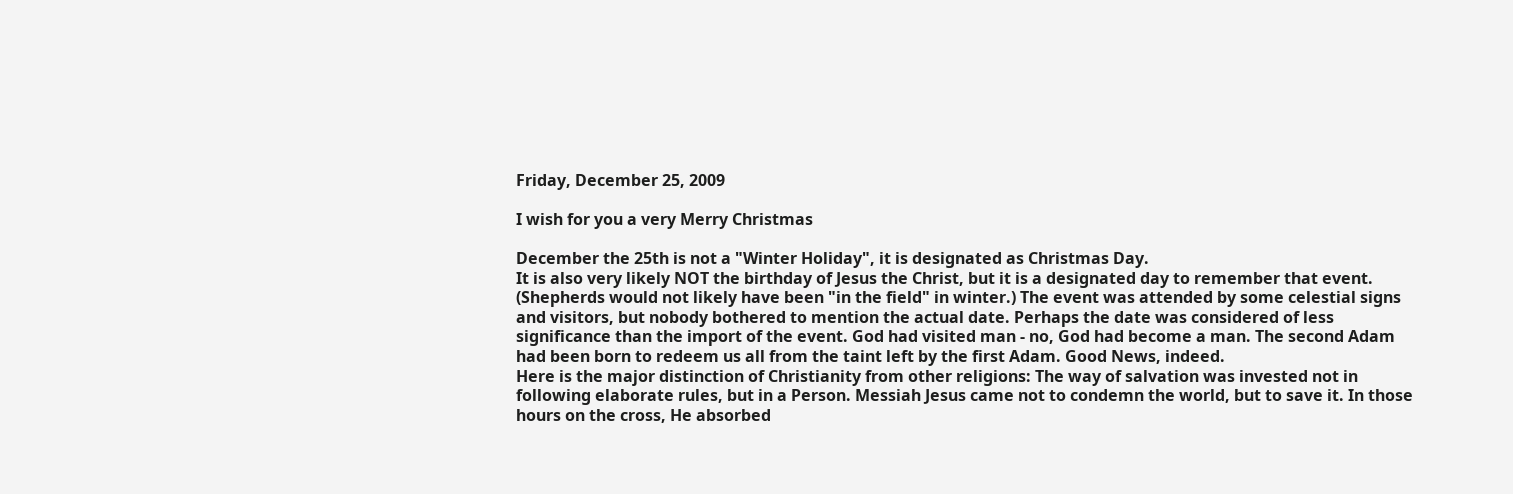Friday, December 25, 2009

I wish for you a very Merry Christmas

December the 25th is not a "Winter Holiday", it is designated as Christmas Day.
It is also very likely NOT the birthday of Jesus the Christ, but it is a designated day to remember that event. (Shepherds would not likely have been "in the field" in winter.) The event was attended by some celestial signs and visitors, but nobody bothered to mention the actual date. Perhaps the date was considered of less significance than the import of the event. God had visited man - no, God had become a man. The second Adam had been born to redeem us all from the taint left by the first Adam. Good News, indeed.
Here is the major distinction of Christianity from other religions: The way of salvation was invested not in following elaborate rules, but in a Person. Messiah Jesus came not to condemn the world, but to save it. In those hours on the cross, He absorbed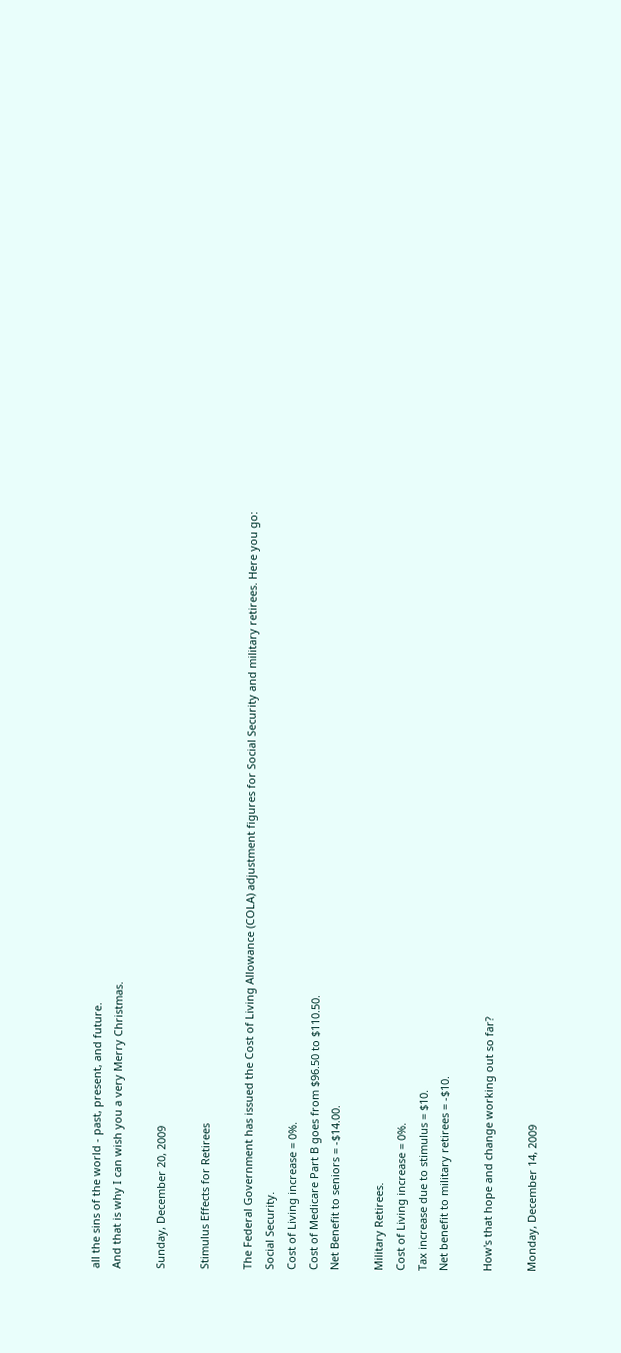all the sins of the world - past, present, and future.
And that is why I can wish you a very Merry Christmas.

Sunday, December 20, 2009

Stimulus Effects for Retirees

The Federal Government has issued the Cost of Living Allowance (COLA) adjustment figures for Social Security and military retirees. Here you go:
Social Security.
Cost of Living increase = 0%.
Cost of Medicare Part B goes from $96.50 to $110.50.
Net Benefit to seniors = -$14.00.

Military Retirees.
Cost of Living increase = 0%.
Tax increase due to stimulus = $10.
Net benefit to military retirees = -$10.

How's that hope and change working out so far?

Monday, December 14, 2009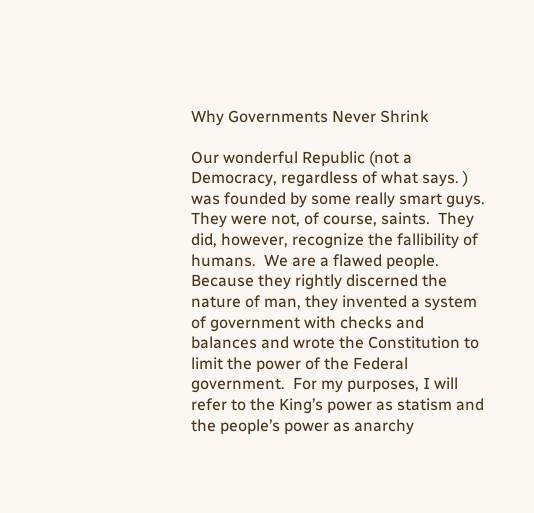Why Governments Never Shrink

Our wonderful Republic (not a Democracy, regardless of what says. ) was founded by some really smart guys.  They were not, of course, saints.  They did, however, recognize the fallibility of humans.  We are a flawed people.  Because they rightly discerned the nature of man, they invented a system of government with checks and balances and wrote the Constitution to limit the power of the Federal government.  For my purposes, I will refer to the King’s power as statism and the people’s power as anarchy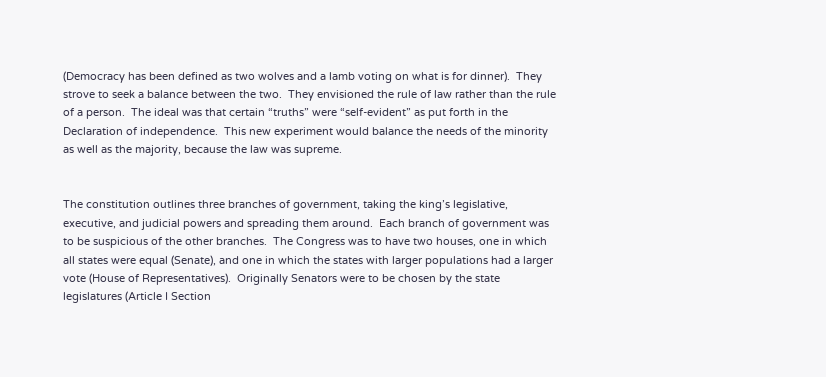(Democracy has been defined as two wolves and a lamb voting on what is for dinner).  They strove to seek a balance between the two.  They envisioned the rule of law rather than the rule of a person.  The ideal was that certain “truths” were “self-evident” as put forth in the Declaration of independence.  This new experiment would balance the needs of the minority as well as the majority, because the law was supreme.


The constitution outlines three branches of government, taking the king’s legislative, executive, and judicial powers and spreading them around.  Each branch of government was to be suspicious of the other branches.  The Congress was to have two houses, one in which all states were equal (Senate), and one in which the states with larger populations had a larger vote (House of Representatives).  Originally Senators were to be chosen by the state legislatures (Article I Section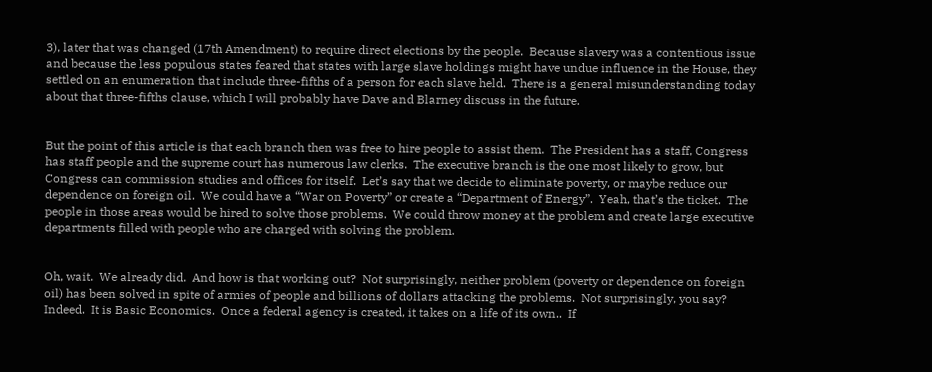3), later that was changed (17th Amendment) to require direct elections by the people.  Because slavery was a contentious issue and because the less populous states feared that states with large slave holdings might have undue influence in the House, they settled on an enumeration that include three-fifths of a person for each slave held.  There is a general misunderstanding today about that three-fifths clause, which I will probably have Dave and Blarney discuss in the future.


But the point of this article is that each branch then was free to hire people to assist them.  The President has a staff, Congress has staff people and the supreme court has numerous law clerks.  The executive branch is the one most likely to grow, but Congress can commission studies and offices for itself.  Let’s say that we decide to eliminate poverty, or maybe reduce our dependence on foreign oil.  We could have a “War on Poverty” or create a “Department of Energy”.  Yeah, that’s the ticket.  The people in those areas would be hired to solve those problems.  We could throw money at the problem and create large executive departments filled with people who are charged with solving the problem.


Oh, wait.  We already did.  And how is that working out?  Not surprisingly, neither problem (poverty or dependence on foreign oil) has been solved in spite of armies of people and billions of dollars attacking the problems.  Not surprisingly, you say?  Indeed.  It is Basic Economics.  Once a federal agency is created, it takes on a life of its own..  If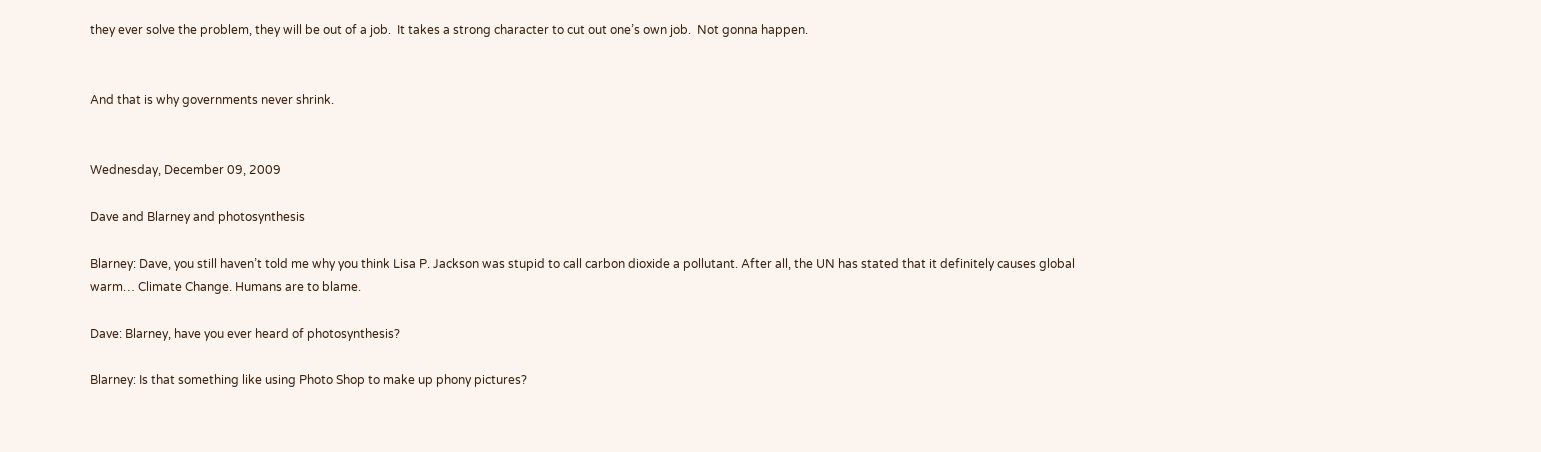they ever solve the problem, they will be out of a job.  It takes a strong character to cut out one’s own job.  Not gonna happen.


And that is why governments never shrink.


Wednesday, December 09, 2009

Dave and Blarney and photosynthesis

Blarney: Dave, you still haven’t told me why you think Lisa P. Jackson was stupid to call carbon dioxide a pollutant. After all, the UN has stated that it definitely causes global warm… Climate Change. Humans are to blame.

Dave: Blarney, have you ever heard of photosynthesis?

Blarney: Is that something like using Photo Shop to make up phony pictures?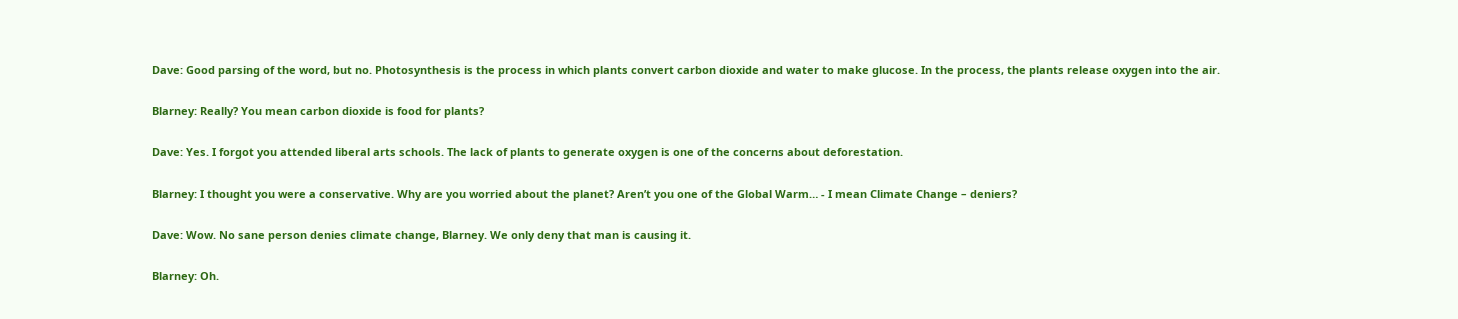Dave: Good parsing of the word, but no. Photosynthesis is the process in which plants convert carbon dioxide and water to make glucose. In the process, the plants release oxygen into the air.

Blarney: Really? You mean carbon dioxide is food for plants?

Dave: Yes. I forgot you attended liberal arts schools. The lack of plants to generate oxygen is one of the concerns about deforestation.

Blarney: I thought you were a conservative. Why are you worried about the planet? Aren’t you one of the Global Warm… - I mean Climate Change – deniers?

Dave: Wow. No sane person denies climate change, Blarney. We only deny that man is causing it.

Blarney: Oh.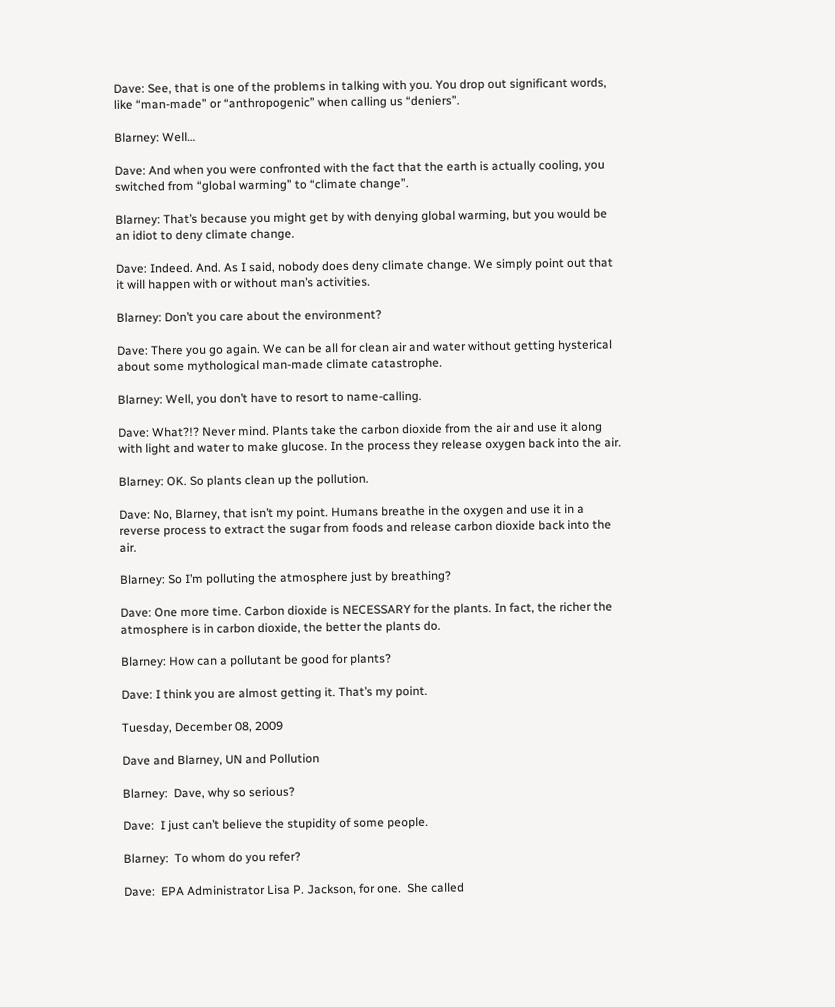Dave: See, that is one of the problems in talking with you. You drop out significant words, like “man-made” or “anthropogenic” when calling us “deniers”.

Blarney: Well…

Dave: And when you were confronted with the fact that the earth is actually cooling, you switched from “global warming” to “climate change”.

Blarney: That’s because you might get by with denying global warming, but you would be an idiot to deny climate change.

Dave: Indeed. And. As I said, nobody does deny climate change. We simply point out that it will happen with or without man’s activities.

Blarney: Don’t you care about the environment?

Dave: There you go again. We can be all for clean air and water without getting hysterical about some mythological man-made climate catastrophe.

Blarney: Well, you don’t have to resort to name-calling.

Dave: What?!? Never mind. Plants take the carbon dioxide from the air and use it along with light and water to make glucose. In the process they release oxygen back into the air.

Blarney: OK. So plants clean up the pollution.

Dave: No, Blarney, that isn’t my point. Humans breathe in the oxygen and use it in a reverse process to extract the sugar from foods and release carbon dioxide back into the air.

Blarney: So I’m polluting the atmosphere just by breathing?

Dave: One more time. Carbon dioxide is NECESSARY for the plants. In fact, the richer the atmosphere is in carbon dioxide, the better the plants do.

Blarney: How can a pollutant be good for plants?

Dave: I think you are almost getting it. That’s my point.

Tuesday, December 08, 2009

Dave and Blarney, UN and Pollution

Blarney:  Dave, why so serious?

Dave:  I just can’t believe the stupidity of some people.

Blarney:  To whom do you refer?

Dave:  EPA Administrator Lisa P. Jackson, for one.  She called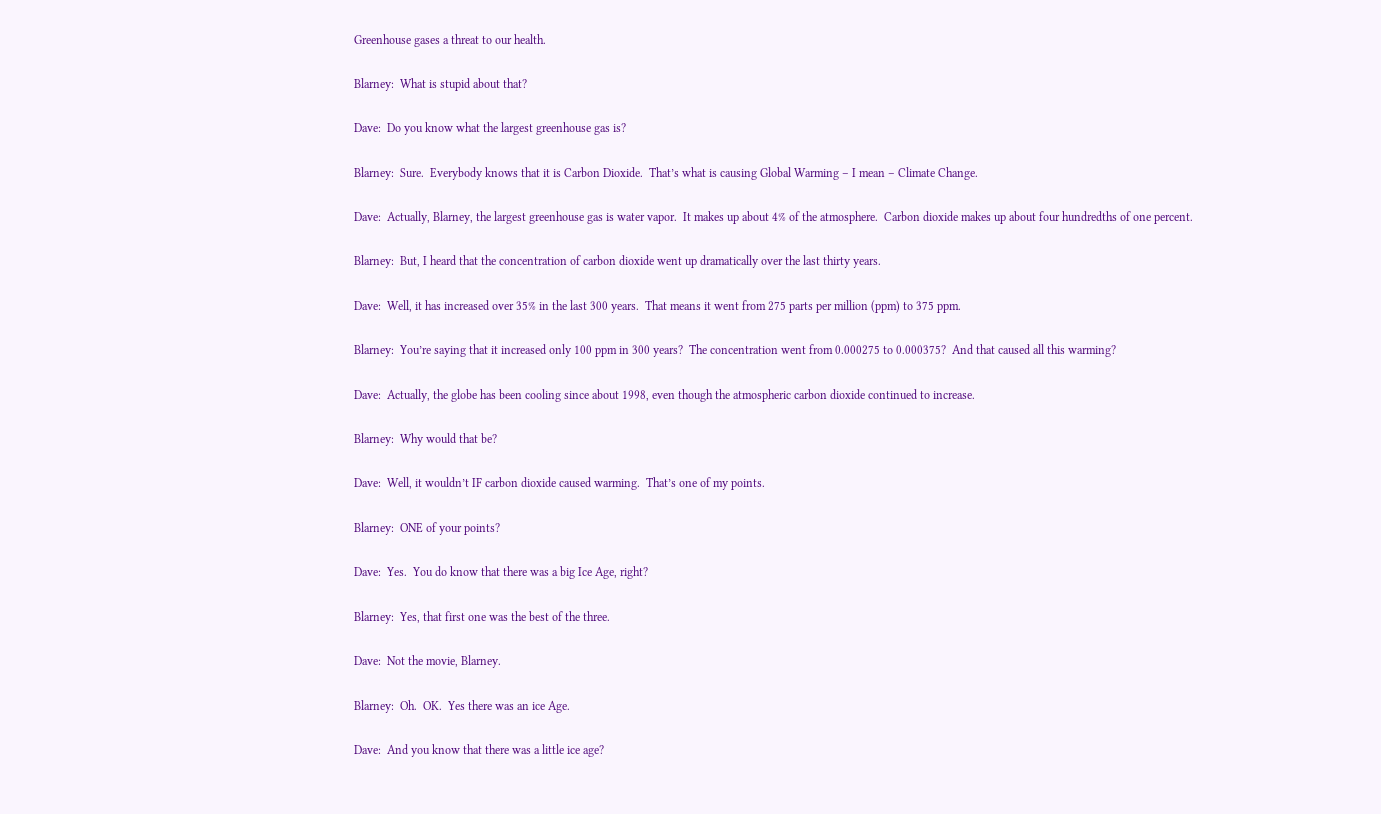Greenhouse gases a threat to our health.

Blarney:  What is stupid about that?

Dave:  Do you know what the largest greenhouse gas is?

Blarney:  Sure.  Everybody knows that it is Carbon Dioxide.  That’s what is causing Global Warming – I mean – Climate Change.

Dave:  Actually, Blarney, the largest greenhouse gas is water vapor.  It makes up about 4% of the atmosphere.  Carbon dioxide makes up about four hundredths of one percent.

Blarney:  But, I heard that the concentration of carbon dioxide went up dramatically over the last thirty years.

Dave:  Well, it has increased over 35% in the last 300 years.  That means it went from 275 parts per million (ppm) to 375 ppm.

Blarney:  You’re saying that it increased only 100 ppm in 300 years?  The concentration went from 0.000275 to 0.000375?  And that caused all this warming?

Dave:  Actually, the globe has been cooling since about 1998, even though the atmospheric carbon dioxide continued to increase.

Blarney:  Why would that be?

Dave:  Well, it wouldn’t IF carbon dioxide caused warming.  That’s one of my points.

Blarney:  ONE of your points?

Dave:  Yes.  You do know that there was a big Ice Age, right?

Blarney:  Yes, that first one was the best of the three.

Dave:  Not the movie, Blarney.

Blarney:  Oh.  OK.  Yes there was an ice Age.

Dave:  And you know that there was a little ice age?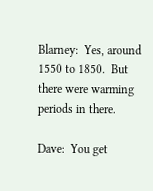Blarney:  Yes, around 1550 to 1850.  But there were warming periods in there.

Dave:  You get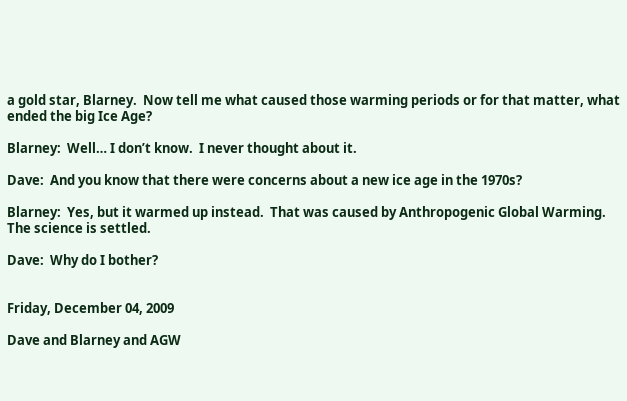a gold star, Blarney.  Now tell me what caused those warming periods or for that matter, what ended the big Ice Age?

Blarney:  Well… I don’t know.  I never thought about it.

Dave:  And you know that there were concerns about a new ice age in the 1970s?

Blarney:  Yes, but it warmed up instead.  That was caused by Anthropogenic Global Warming.  The science is settled.

Dave:  Why do I bother?


Friday, December 04, 2009

Dave and Blarney and AGW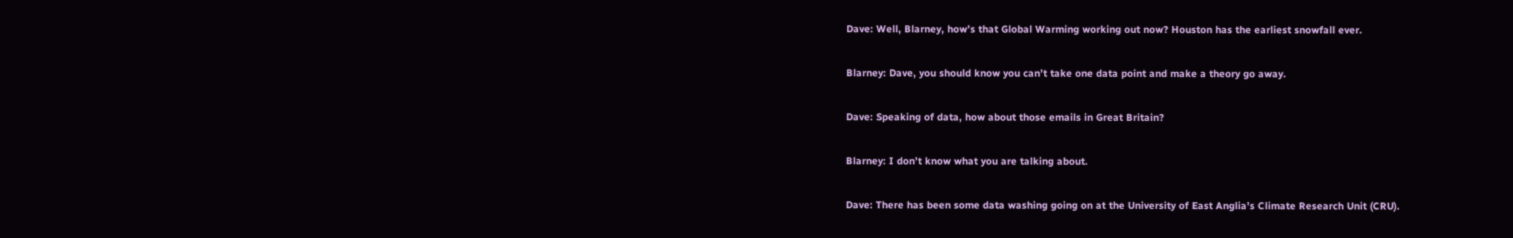Dave: Well, Blarney, how’s that Global Warming working out now? Houston has the earliest snowfall ever.

Blarney: Dave, you should know you can’t take one data point and make a theory go away.

Dave: Speaking of data, how about those emails in Great Britain?

Blarney: I don’t know what you are talking about.

Dave: There has been some data washing going on at the University of East Anglia’s Climate Research Unit (CRU).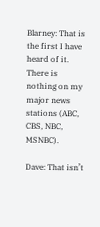Blarney: That is the first I have heard of it. There is nothing on my major news stations (ABC, CBS, NBC, MSNBC).

Dave: That isn’t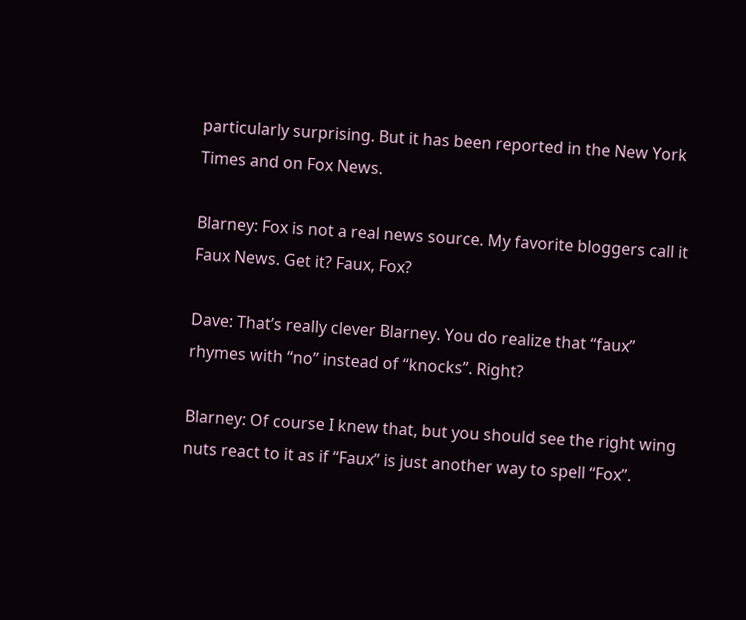particularly surprising. But it has been reported in the New York Times and on Fox News.

Blarney: Fox is not a real news source. My favorite bloggers call it Faux News. Get it? Faux, Fox?

Dave: That’s really clever Blarney. You do realize that “faux” rhymes with “no” instead of “knocks”. Right?

Blarney: Of course I knew that, but you should see the right wing nuts react to it as if “Faux” is just another way to spell “Fox”.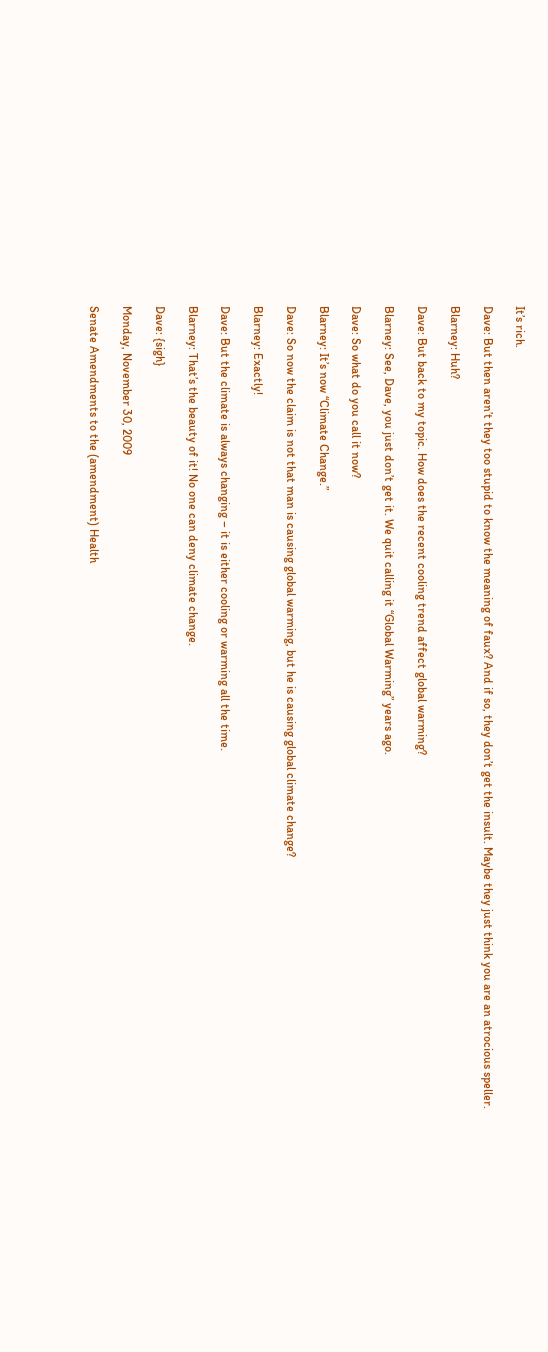It’s rich.

Dave: But then aren’t they too stupid to know the meaning of faux? And if so, they don’t get the insult. Maybe they just think you are an atrocious speller.

Blarney: Huh?

Dave: But back to my topic. How does the recent cooling trend affect global warming?

Blarney: See, Dave, you just don’t get it. We quit calling it “Global Warming” years ago.

Dave: So what do you call it now?

Blarney: It’s now “Climate Change.”

Dave: So now the claim is not that man is causing global warming, but he is causing global climate change?

Blarney: Exactly!

Dave: But the climate is always changing – it is either cooling or warming all the time.

Blarney: That’s the beauty of it! No one can deny climate change.

Dave: {sigh}

Monday, November 30, 2009

Senate Amendments to the (amendment) Health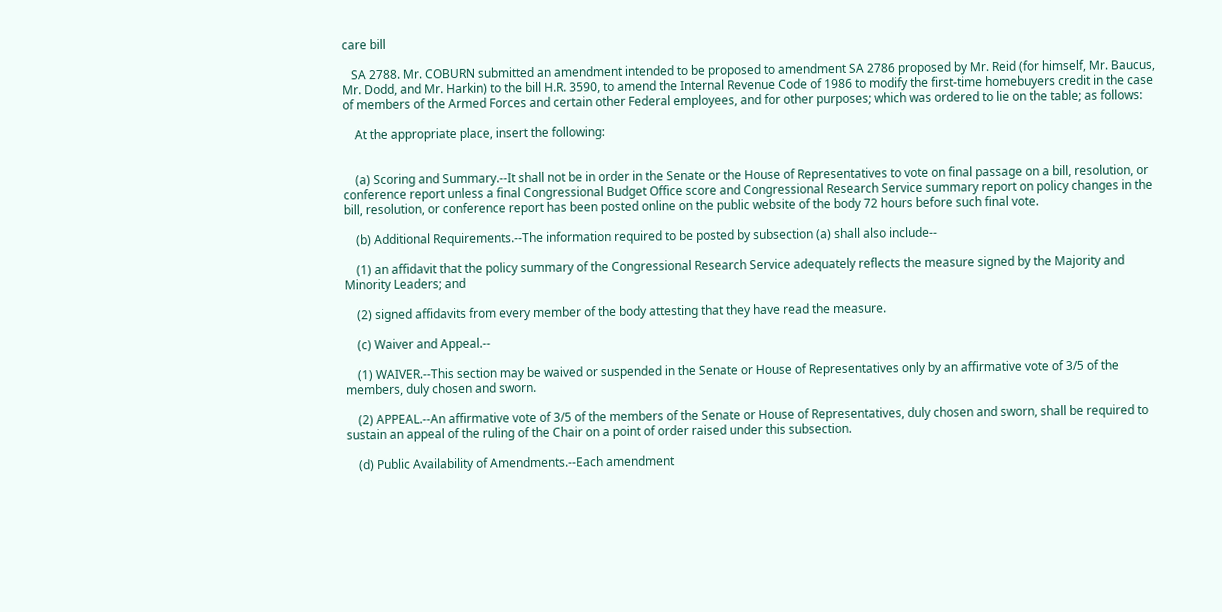care bill

   SA 2788. Mr. COBURN submitted an amendment intended to be proposed to amendment SA 2786 proposed by Mr. Reid (for himself, Mr. Baucus, Mr. Dodd, and Mr. Harkin) to the bill H.R. 3590, to amend the Internal Revenue Code of 1986 to modify the first-time homebuyers credit in the case of members of the Armed Forces and certain other Federal employees, and for other purposes; which was ordered to lie on the table; as follows:

    At the appropriate place, insert the following:


    (a) Scoring and Summary.--It shall not be in order in the Senate or the House of Representatives to vote on final passage on a bill, resolution, or conference report unless a final Congressional Budget Office score and Congressional Research Service summary report on policy changes in the bill, resolution, or conference report has been posted online on the public website of the body 72 hours before such final vote.

    (b) Additional Requirements.--The information required to be posted by subsection (a) shall also include--

    (1) an affidavit that the policy summary of the Congressional Research Service adequately reflects the measure signed by the Majority and Minority Leaders; and

    (2) signed affidavits from every member of the body attesting that they have read the measure.

    (c) Waiver and Appeal.--

    (1) WAIVER.--This section may be waived or suspended in the Senate or House of Representatives only by an affirmative vote of 3/5 of the members, duly chosen and sworn.

    (2) APPEAL.--An affirmative vote of 3/5 of the members of the Senate or House of Representatives, duly chosen and sworn, shall be required to sustain an appeal of the ruling of the Chair on a point of order raised under this subsection.

    (d) Public Availability of Amendments.--Each amendment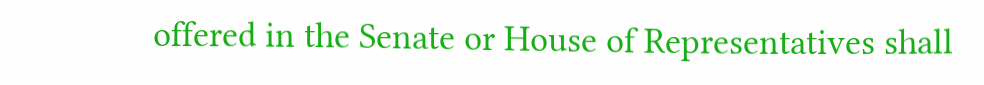offered in the Senate or House of Representatives shall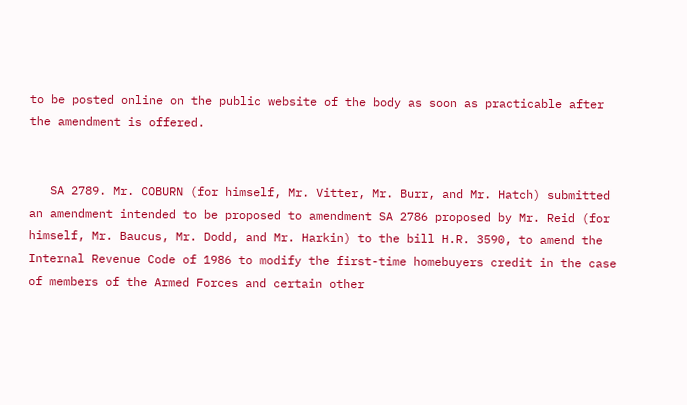to be posted online on the public website of the body as soon as practicable after the amendment is offered.


   SA 2789. Mr. COBURN (for himself, Mr. Vitter, Mr. Burr, and Mr. Hatch) submitted an amendment intended to be proposed to amendment SA 2786 proposed by Mr. Reid (for himself, Mr. Baucus, Mr. Dodd, and Mr. Harkin) to the bill H.R. 3590, to amend the Internal Revenue Code of 1986 to modify the first-time homebuyers credit in the case of members of the Armed Forces and certain other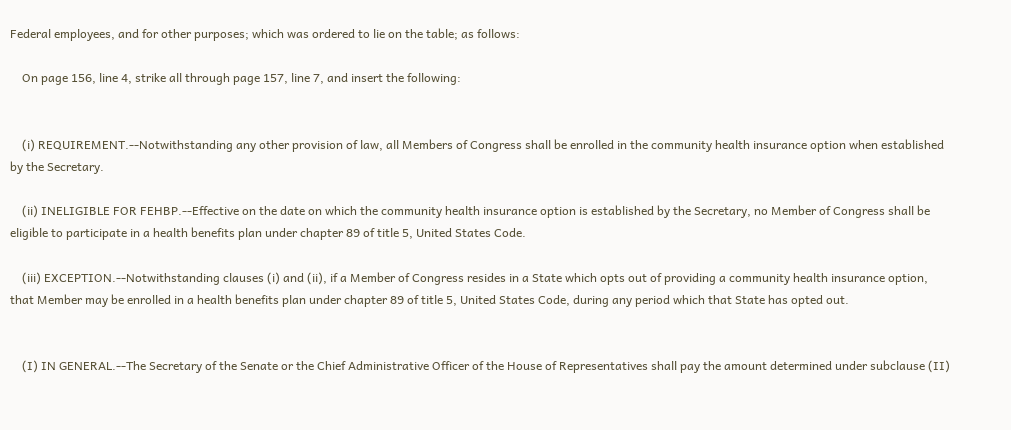Federal employees, and for other purposes; which was ordered to lie on the table; as follows:

    On page 156, line 4, strike all through page 157, line 7, and insert the following:


    (i) REQUIREMENT.--Notwithstanding any other provision of law, all Members of Congress shall be enrolled in the community health insurance option when established by the Secretary.

    (ii) INELIGIBLE FOR FEHBP.--Effective on the date on which the community health insurance option is established by the Secretary, no Member of Congress shall be eligible to participate in a health benefits plan under chapter 89 of title 5, United States Code.

    (iii) EXCEPTION.--Notwithstanding clauses (i) and (ii), if a Member of Congress resides in a State which opts out of providing a community health insurance option, that Member may be enrolled in a health benefits plan under chapter 89 of title 5, United States Code, during any period which that State has opted out.


    (I) IN GENERAL.--The Secretary of the Senate or the Chief Administrative Officer of the House of Representatives shall pay the amount determined under subclause (II)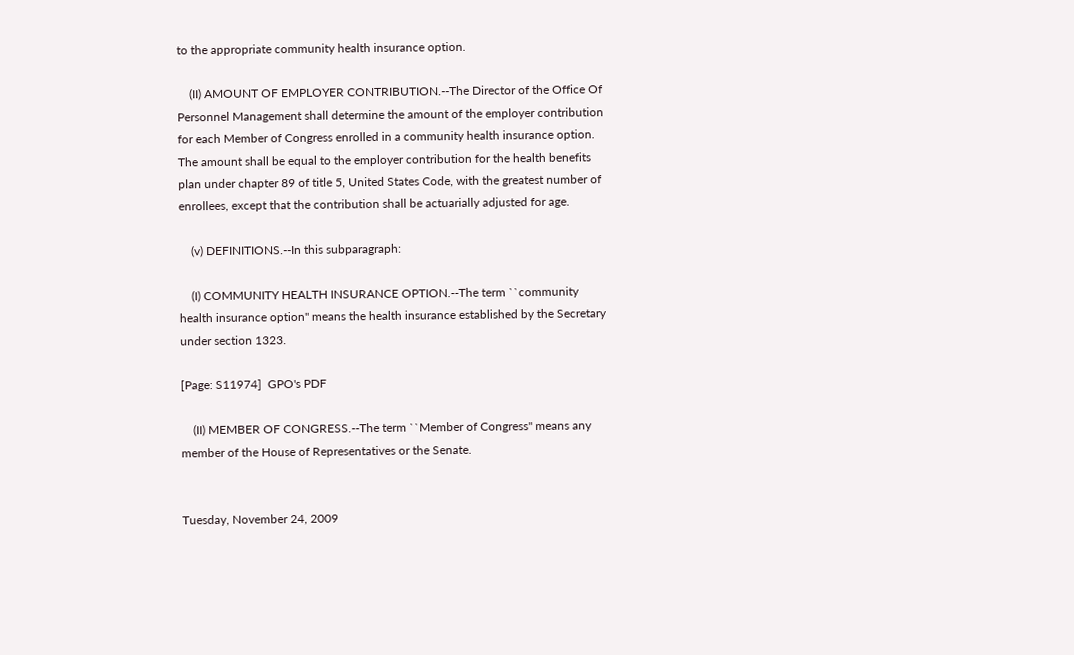to the appropriate community health insurance option.

    (II) AMOUNT OF EMPLOYER CONTRIBUTION.--The Director of the Office Of Personnel Management shall determine the amount of the employer contribution for each Member of Congress enrolled in a community health insurance option. The amount shall be equal to the employer contribution for the health benefits plan under chapter 89 of title 5, United States Code, with the greatest number of enrollees, except that the contribution shall be actuarially adjusted for age.

    (v) DEFINITIONS.--In this subparagraph:

    (I) COMMUNITY HEALTH INSURANCE OPTION.--The term ``community health insurance option'' means the health insurance established by the Secretary under section 1323.

[Page: S11974]  GPO's PDF

    (II) MEMBER OF CONGRESS.--The term ``Member of Congress'' means any member of the House of Representatives or the Senate.


Tuesday, November 24, 2009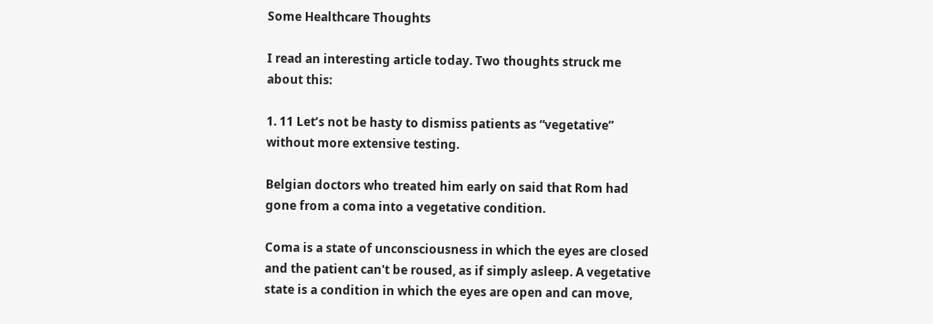Some Healthcare Thoughts

I read an interesting article today. Two thoughts struck me about this:

1. 11 Let’s not be hasty to dismiss patients as “vegetative” without more extensive testing.

Belgian doctors who treated him early on said that Rom had gone from a coma into a vegetative condition.

Coma is a state of unconsciousness in which the eyes are closed and the patient can't be roused, as if simply asleep. A vegetative state is a condition in which the eyes are open and can move,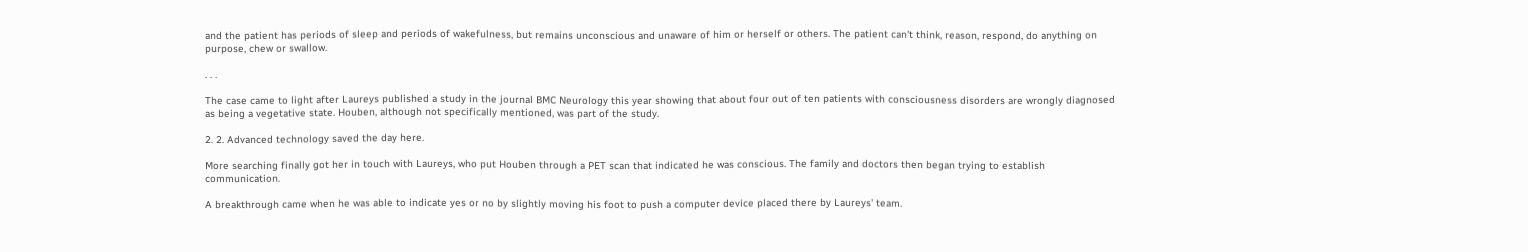and the patient has periods of sleep and periods of wakefulness, but remains unconscious and unaware of him or herself or others. The patient can't think, reason, respond, do anything on purpose, chew or swallow.

. . .

The case came to light after Laureys published a study in the journal BMC Neurology this year showing that about four out of ten patients with consciousness disorders are wrongly diagnosed as being a vegetative state. Houben, although not specifically mentioned, was part of the study.

2. 2. Advanced technology saved the day here.

More searching finally got her in touch with Laureys, who put Houben through a PET scan that indicated he was conscious. The family and doctors then began trying to establish communication.

A breakthrough came when he was able to indicate yes or no by slightly moving his foot to push a computer device placed there by Laureys' team.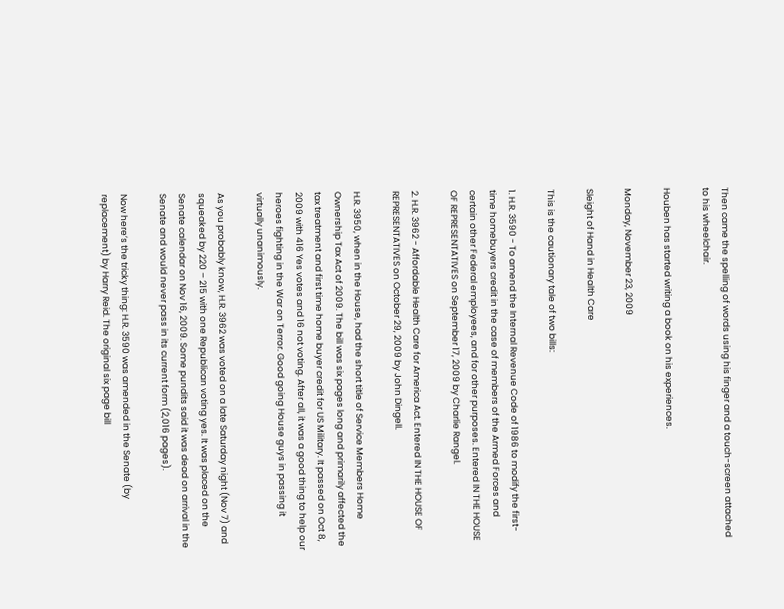Then came the spelling of words using his finger and a touch-screen attached to his wheelchair.

Houben has started writing a book on his experiences.

Monday, November 23, 2009

Sleight of Hand in Health Care

This is the cautionary tale of two bills:

1. H.R. 3590 - To amend the Internal Revenue Code of 1986 to modify the first-time homebuyers credit in the case of members of the Armed Forces and certain other Federal employees, and for other purposes. Entered IN THE HOUSE OF REPRESENTATIVES on September 17, 2009 by Charlie Rangel.

2. H.R. 3962 - Affordable Health Care for America Act. Entered IN THE HOUSE OF REPRESENTATIVES on October 29, 2009 by John Dingell.

H.R. 3950, when in the House, had the short title of Service Members Home Ownership Tax Act of 2009. The bill was six pages long and primarily affected the tax treatment and first time home buyer credit for US Military. It passed on Oct 8, 2009 with 416 Yes votes and 16 not voting. After all, it was a good thing to help our heroes fighting in the War on Terror. Good going House guys in passing it virtually unanimously.

As you probably know, H.R. 3962 was voted on a late Saturday night (Nov 7) and squeaked by 220 – 215 with one Republican voting yes. It was placed on the Senate calendar on Nov 16, 2009. Some pundits said it was dead on arrival in the Senate and would never pass in its current form (2,016 pages).

Now here’s the tricky thing: H.R. 3590 was amended in the Senate (by replacement) by Harry Reid. The original six page bill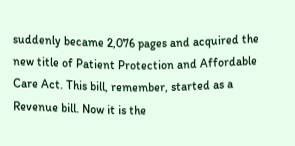suddenly became 2,076 pages and acquired the new title of Patient Protection and Affordable Care Act. This bill, remember, started as a Revenue bill. Now it is the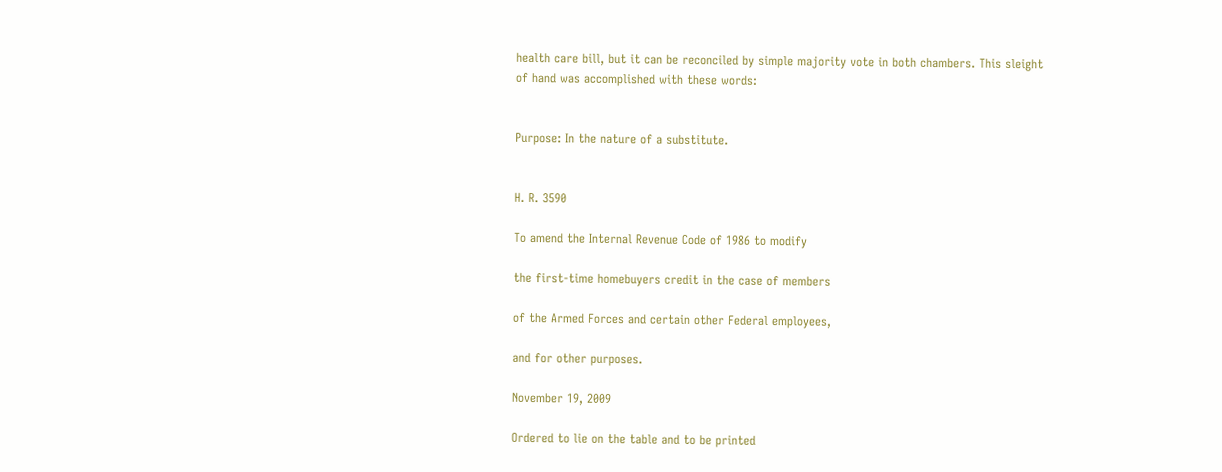health care bill, but it can be reconciled by simple majority vote in both chambers. This sleight of hand was accomplished with these words:


Purpose: In the nature of a substitute.


H. R. 3590

To amend the Internal Revenue Code of 1986 to modify

the first-time homebuyers credit in the case of members

of the Armed Forces and certain other Federal employees,

and for other purposes.

November 19, 2009

Ordered to lie on the table and to be printed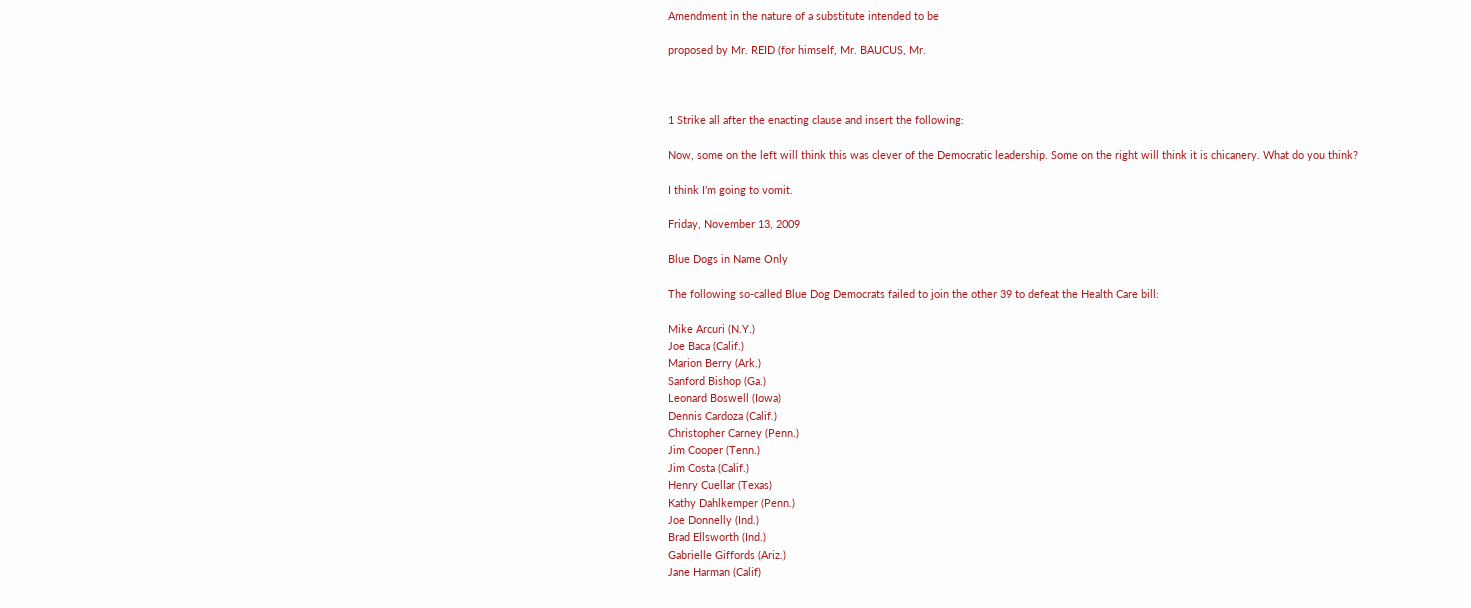Amendment in the nature of a substitute intended to be

proposed by Mr. REID (for himself, Mr. BAUCUS, Mr.



1 Strike all after the enacting clause and insert the following:

Now, some on the left will think this was clever of the Democratic leadership. Some on the right will think it is chicanery. What do you think?

I think I’m going to vomit.

Friday, November 13, 2009

Blue Dogs in Name Only

The following so-called Blue Dog Democrats failed to join the other 39 to defeat the Health Care bill:

Mike Arcuri (N.Y.)
Joe Baca (Calif.)
Marion Berry (Ark.)
Sanford Bishop (Ga.)
Leonard Boswell (Iowa)
Dennis Cardoza (Calif.)
Christopher Carney (Penn.)
Jim Cooper (Tenn.)
Jim Costa (Calif.)
Henry Cuellar (Texas)
Kathy Dahlkemper (Penn.)
Joe Donnelly (Ind.)
Brad Ellsworth (Ind.)
Gabrielle Giffords (Ariz.)
Jane Harman (Calif)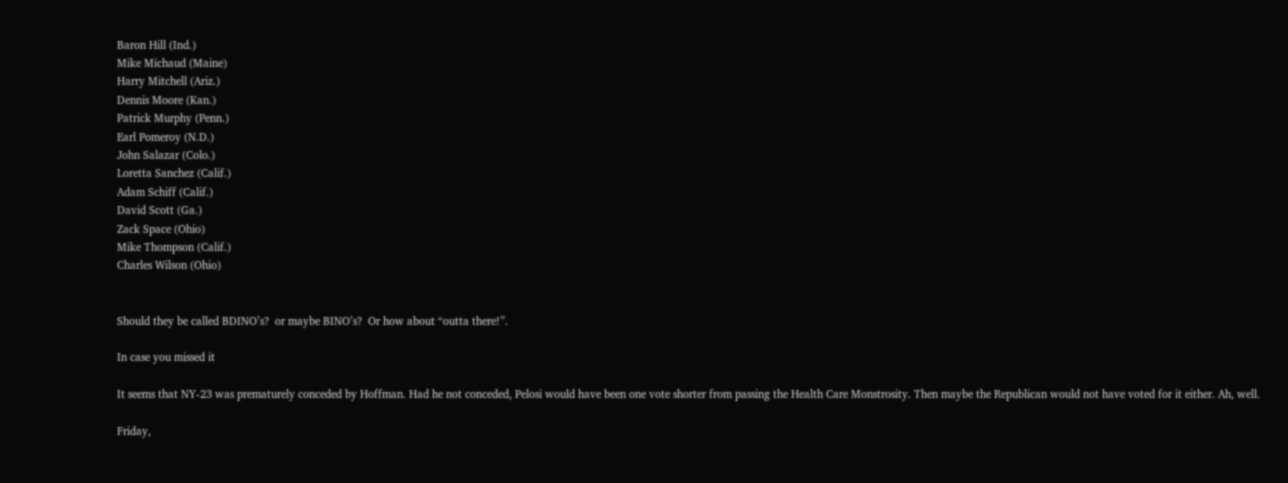Baron Hill (Ind.)
Mike Michaud (Maine)
Harry Mitchell (Ariz.)
Dennis Moore (Kan.)
Patrick Murphy (Penn.)
Earl Pomeroy (N.D.)
John Salazar (Colo.)
Loretta Sanchez (Calif.)
Adam Schiff (Calif.)
David Scott (Ga.)
Zack Space (Ohio)
Mike Thompson (Calif.)
Charles Wilson (Ohio)


Should they be called BDINO’s?  or maybe BINO’s?  Or how about “outta there!”.

In case you missed it

It seems that NY-23 was prematurely conceded by Hoffman. Had he not conceded, Pelosi would have been one vote shorter from passing the Health Care Monstrosity. Then maybe the Republican would not have voted for it either. Ah, well.

Friday,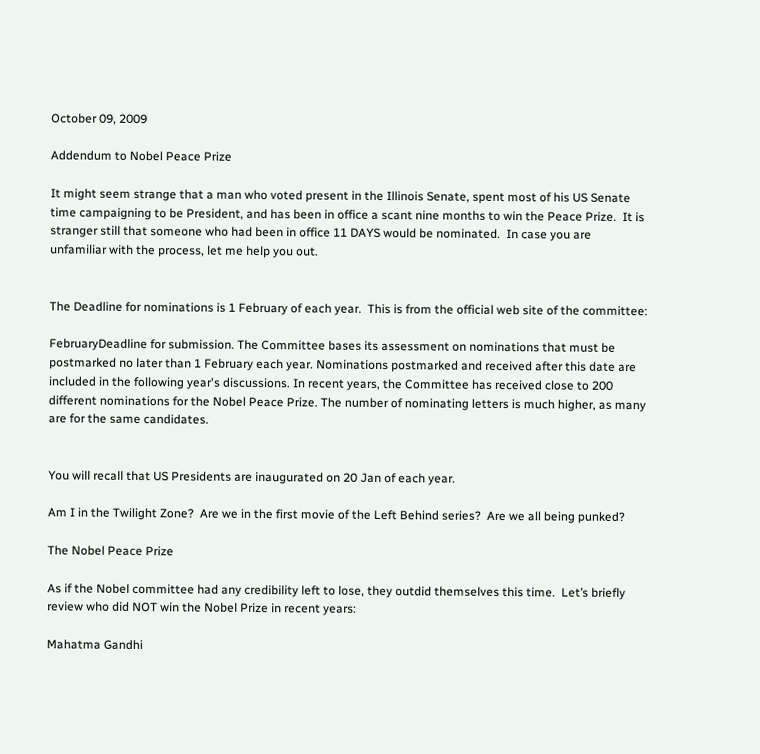October 09, 2009

Addendum to Nobel Peace Prize

It might seem strange that a man who voted present in the Illinois Senate, spent most of his US Senate time campaigning to be President, and has been in office a scant nine months to win the Peace Prize.  It is stranger still that someone who had been in office 11 DAYS would be nominated.  In case you are unfamiliar with the process, let me help you out.


The Deadline for nominations is 1 February of each year.  This is from the official web site of the committee:

FebruaryDeadline for submission. The Committee bases its assessment on nominations that must be postmarked no later than 1 February each year. Nominations postmarked and received after this date are included in the following year's discussions. In recent years, the Committee has received close to 200 different nominations for the Nobel Peace Prize. The number of nominating letters is much higher, as many are for the same candidates.


You will recall that US Presidents are inaugurated on 20 Jan of each year.

Am I in the Twilight Zone?  Are we in the first movie of the Left Behind series?  Are we all being punked?

The Nobel Peace Prize

As if the Nobel committee had any credibility left to lose, they outdid themselves this time.  Let’s briefly review who did NOT win the Nobel Prize in recent years:

Mahatma Gandhi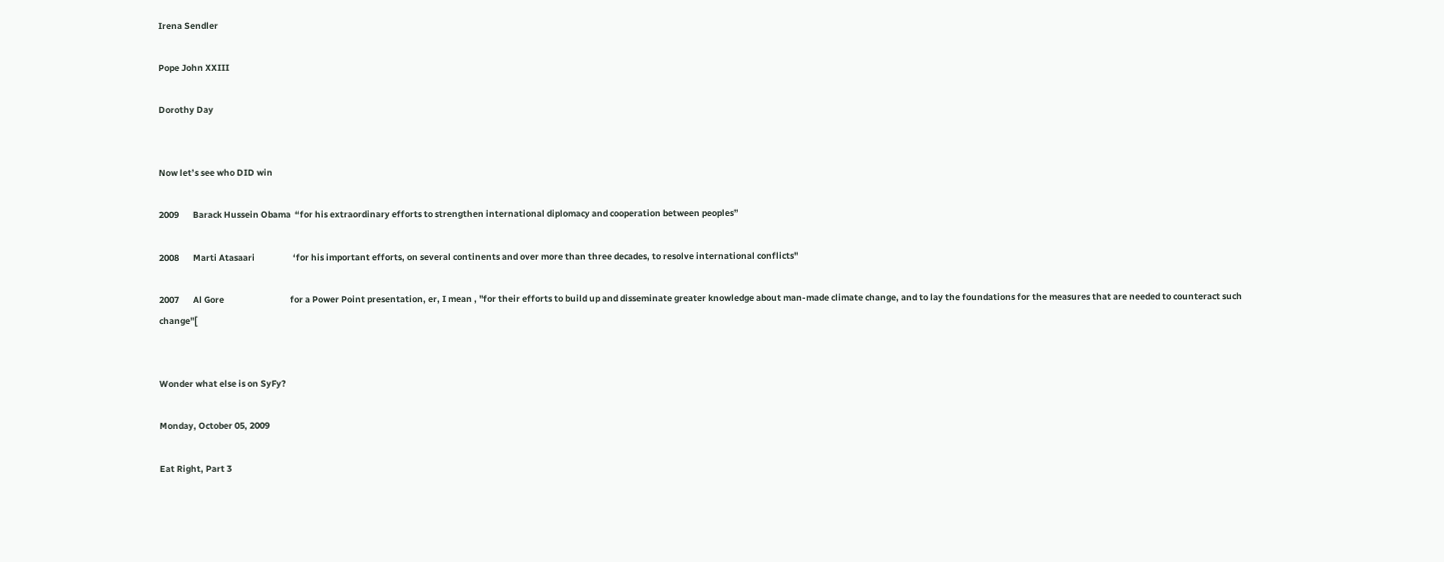Irena Sendler

Pope John XXIII

Dorothy Day


Now let’s see who DID win

2009       Barack Hussein Obama  “for his extraordinary efforts to strengthen international diplomacy and cooperation between peoples”

2008       Marti Atasaari                   ‘for his important efforts, on several continents and over more than three decades, to resolve international conflicts"

2007       Al Gore                                 for a Power Point presentation, er, I mean , "for their efforts to build up and disseminate greater knowledge about man-made climate change, and to lay the foundations for the measures that are needed to counteract such change"[


Wonder what else is on SyFy?

Monday, October 05, 2009

Eat Right, Part 3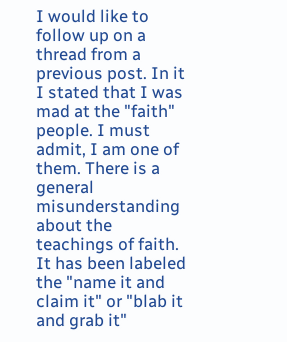I would like to follow up on a thread from a previous post. In it I stated that I was mad at the "faith" people. I must admit, I am one of them. There is a general misunderstanding about the teachings of faith. It has been labeled the "name it and claim it" or "blab it and grab it"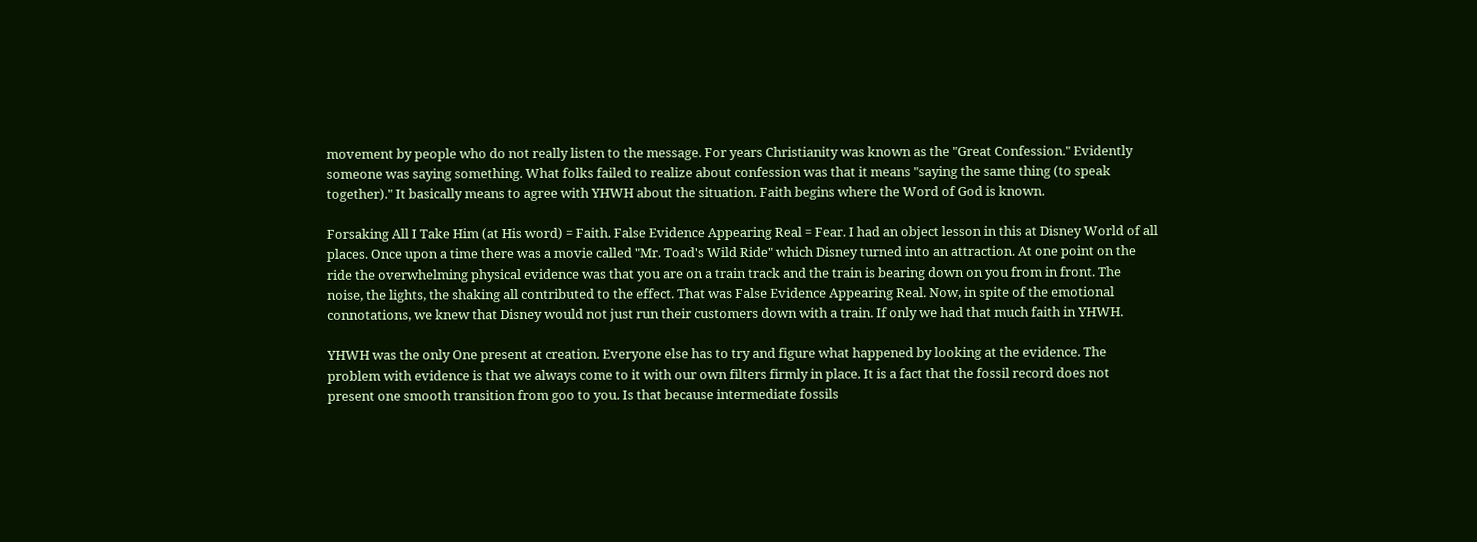movement by people who do not really listen to the message. For years Christianity was known as the "Great Confession." Evidently someone was saying something. What folks failed to realize about confession was that it means "saying the same thing (to speak together)." It basically means to agree with YHWH about the situation. Faith begins where the Word of God is known.

Forsaking All I Take Him (at His word) = Faith. False Evidence Appearing Real = Fear. I had an object lesson in this at Disney World of all places. Once upon a time there was a movie called "Mr. Toad's Wild Ride" which Disney turned into an attraction. At one point on the ride the overwhelming physical evidence was that you are on a train track and the train is bearing down on you from in front. The noise, the lights, the shaking all contributed to the effect. That was False Evidence Appearing Real. Now, in spite of the emotional connotations, we knew that Disney would not just run their customers down with a train. If only we had that much faith in YHWH.

YHWH was the only One present at creation. Everyone else has to try and figure what happened by looking at the evidence. The problem with evidence is that we always come to it with our own filters firmly in place. It is a fact that the fossil record does not present one smooth transition from goo to you. Is that because intermediate fossils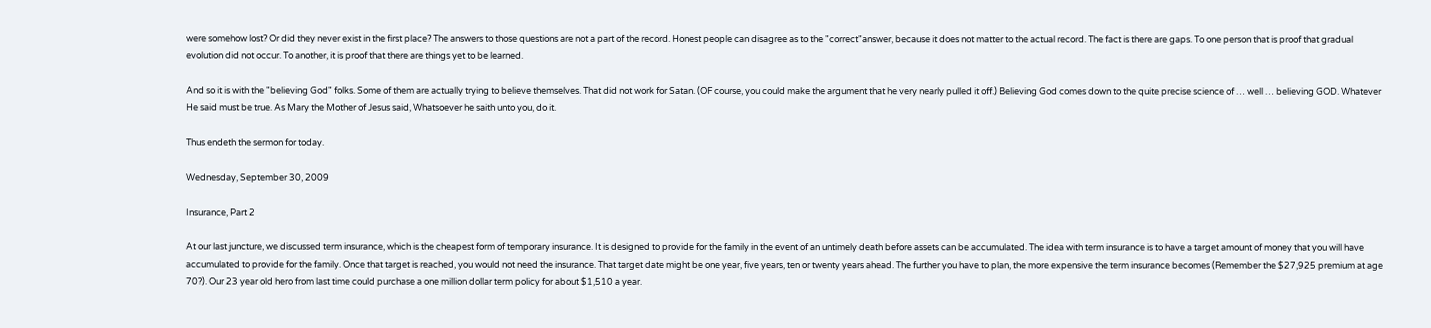were somehow lost? Or did they never exist in the first place? The answers to those questions are not a part of the record. Honest people can disagree as to the "correct"answer, because it does not matter to the actual record. The fact is there are gaps. To one person that is proof that gradual evolution did not occur. To another, it is proof that there are things yet to be learned.

And so it is with the "believing God" folks. Some of them are actually trying to believe themselves. That did not work for Satan. (OF course, you could make the argument that he very nearly pulled it off.) Believing God comes down to the quite precise science of … well … believing GOD. Whatever He said must be true. As Mary the Mother of Jesus said, Whatsoever he saith unto you, do it.

Thus endeth the sermon for today.

Wednesday, September 30, 2009

Insurance, Part 2

At our last juncture, we discussed term insurance, which is the cheapest form of temporary insurance. It is designed to provide for the family in the event of an untimely death before assets can be accumulated. The idea with term insurance is to have a target amount of money that you will have accumulated to provide for the family. Once that target is reached, you would not need the insurance. That target date might be one year, five years, ten or twenty years ahead. The further you have to plan, the more expensive the term insurance becomes (Remember the $27,925 premium at age 70?). Our 23 year old hero from last time could purchase a one million dollar term policy for about $1,510 a year.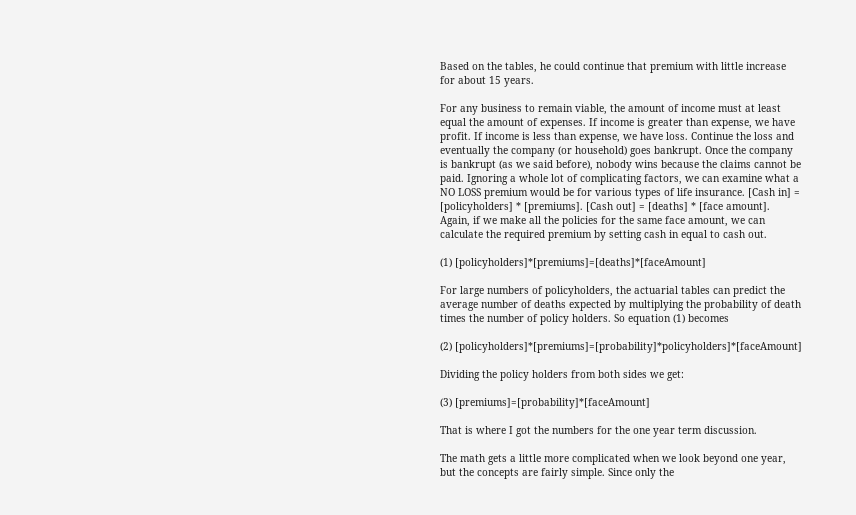Based on the tables, he could continue that premium with little increase for about 15 years.

For any business to remain viable, the amount of income must at least equal the amount of expenses. If income is greater than expense, we have profit. If income is less than expense, we have loss. Continue the loss and eventually the company (or household) goes bankrupt. Once the company is bankrupt (as we said before), nobody wins because the claims cannot be paid. Ignoring a whole lot of complicating factors, we can examine what a NO LOSS premium would be for various types of life insurance. [Cash in] = [policyholders] * [premiums]. [Cash out] = [deaths] * [face amount]. Again, if we make all the policies for the same face amount, we can calculate the required premium by setting cash in equal to cash out.

(1) [policyholders]*[premiums]=[deaths]*[faceAmount]

For large numbers of policyholders, the actuarial tables can predict the average number of deaths expected by multiplying the probability of death times the number of policy holders. So equation (1) becomes

(2) [policyholders]*[premiums]=[probability]*policyholders]*[faceAmount]

Dividing the policy holders from both sides we get:

(3) [premiums]=[probability]*[faceAmount]

That is where I got the numbers for the one year term discussion.

The math gets a little more complicated when we look beyond one year, but the concepts are fairly simple. Since only the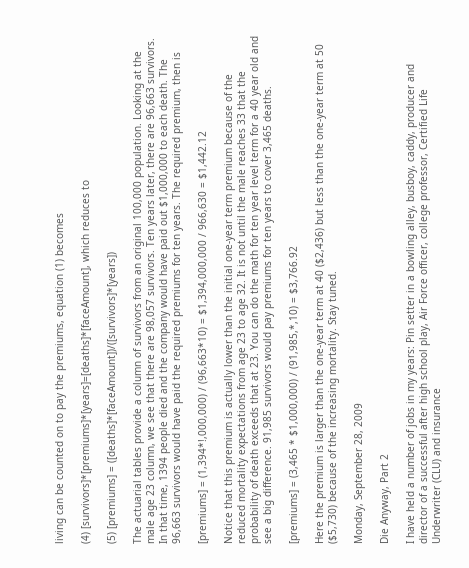living can be counted on to pay the premiums, equation (1) becomes

(4) [survivors]*[premiums]*[years]=[deaths]*[faceAmount], which reduces to

(5) [premiums] = ([deaths]*[faceAmount])/([survivors]*[years])

The actuarial tables provide a column of survivors from an original 100,000 population. Looking at the male age 23 column, we see that there are 98,057 survivors. Ten years later, there are 96,663 survivors. In that time, 1394 people died and the company would have paid out $1,000,000 to each death. The 96,663 survivors would have paid the required premiums for ten years. The required premium, then is

[premiums] = (1,394*!,000,000) / (96,663*10) = $1,394,000,000 / 966,630 = $1,442.12

Notice that this premium is actually lower than the initial one-year term premium because of the reduced mortality expectations from age 23 to age 32. It is not until the male reaches 33 that the probability of death exceeds that at 23. You can do the math for ten year level term for a 40 year old and see a big difference. 91,985 survivors would pay premiums for ten years to cover 3,465 deaths.

[premiums] = (3,465 * $1,000,000) / (91,985,*,10) = $3,766.92

Here the premium is larger than the one-year term at 40 ($2,436) but less than the one-year term at 50 ($5,730) because of the increasing mortality. Stay tuned.

Monday, September 28, 2009

Die Anyway, Part 2

I have held a number of jobs in my years: Pin setter in a bowling alley, busboy, caddy, producer and director of a successful after high school play, Air Force officer, college professor, Certified Life Underwriter (CLU) and insurance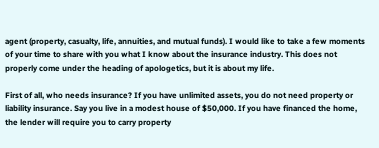agent (property, casualty, life, annuities, and mutual funds). I would like to take a few moments of your time to share with you what I know about the insurance industry. This does not properly come under the heading of apologetics, but it is about my life.

First of all, who needs insurance? If you have unlimited assets, you do not need property or liability insurance. Say you live in a modest house of $50,000. If you have financed the home, the lender will require you to carry property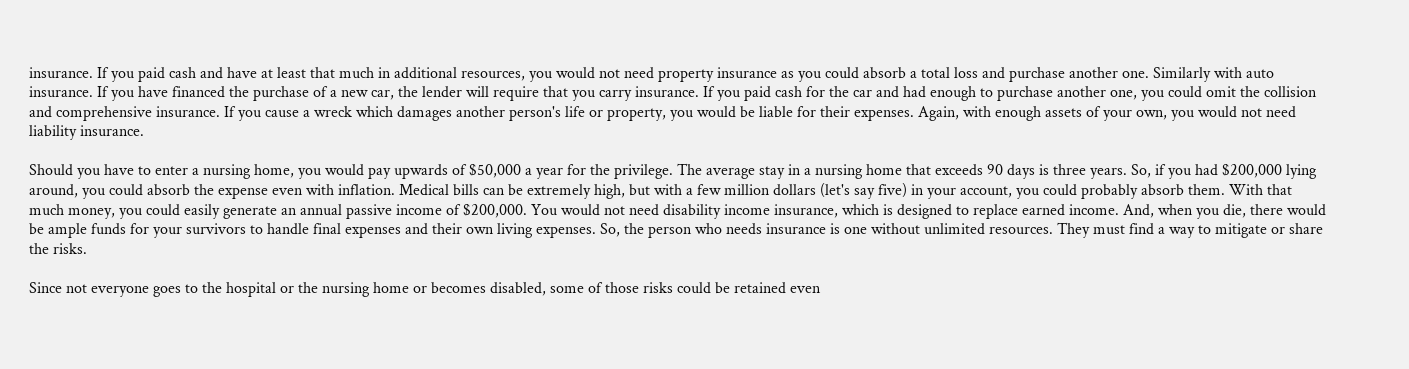insurance. If you paid cash and have at least that much in additional resources, you would not need property insurance as you could absorb a total loss and purchase another one. Similarly with auto insurance. If you have financed the purchase of a new car, the lender will require that you carry insurance. If you paid cash for the car and had enough to purchase another one, you could omit the collision and comprehensive insurance. If you cause a wreck which damages another person's life or property, you would be liable for their expenses. Again, with enough assets of your own, you would not need liability insurance.

Should you have to enter a nursing home, you would pay upwards of $50,000 a year for the privilege. The average stay in a nursing home that exceeds 90 days is three years. So, if you had $200,000 lying around, you could absorb the expense even with inflation. Medical bills can be extremely high, but with a few million dollars (let's say five) in your account, you could probably absorb them. With that much money, you could easily generate an annual passive income of $200,000. You would not need disability income insurance, which is designed to replace earned income. And, when you die, there would be ample funds for your survivors to handle final expenses and their own living expenses. So, the person who needs insurance is one without unlimited resources. They must find a way to mitigate or share the risks.

Since not everyone goes to the hospital or the nursing home or becomes disabled, some of those risks could be retained even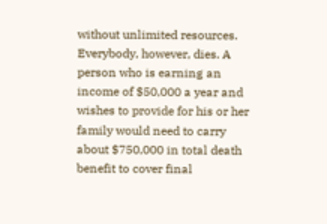without unlimited resources. Everybody, however, dies. A person who is earning an income of $50,000 a year and wishes to provide for his or her family would need to carry about $750,000 in total death benefit to cover final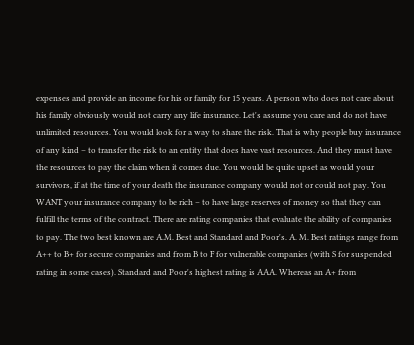expenses and provide an income for his or family for 15 years. A person who does not care about his family obviously would not carry any life insurance. Let's assume you care and do not have unlimited resources. You would look for a way to share the risk. That is why people buy insurance of any kind – to transfer the risk to an entity that does have vast resources. And they must have the resources to pay the claim when it comes due. You would be quite upset as would your survivors, if at the time of your death the insurance company would not or could not pay. You WANT your insurance company to be rich – to have large reserves of money so that they can fulfill the terms of the contract. There are rating companies that evaluate the ability of companies to pay. The two best known are A.M. Best and Standard and Poor's. A. M. Best ratings range from A++ to B+ for secure companies and from B to F for vulnerable companies (with S for suspended rating in some cases). Standard and Poor's highest rating is AAA. Whereas an A+ from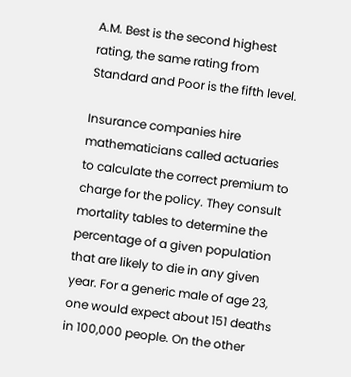A.M. Best is the second highest rating, the same rating from Standard and Poor is the fifth level.

Insurance companies hire mathematicians called actuaries to calculate the correct premium to charge for the policy. They consult mortality tables to determine the percentage of a given population that are likely to die in any given year. For a generic male of age 23, one would expect about 151 deaths in 100,000 people. On the other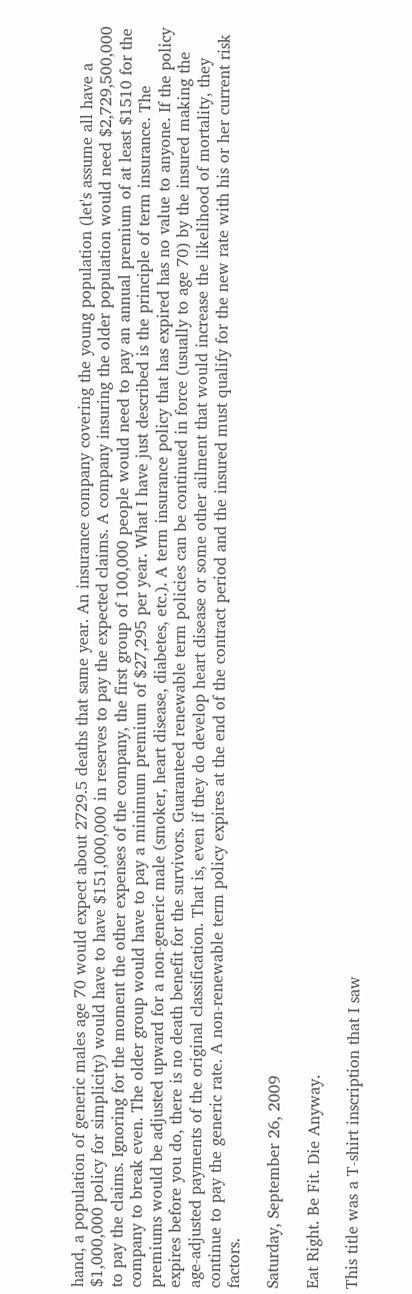hand, a population of generic males age 70 would expect about 2729.5 deaths that same year. An insurance company covering the young population (let's assume all have a $1,000,000 policy for simplicity) would have to have $151,000,000 in reserves to pay the expected claims. A company insuring the older population would need $2,729,500,000 to pay the claims. Ignoring for the moment the other expenses of the company, the first group of 100,000 people would need to pay an annual premium of at least $1510 for the company to break even. The older group would have to pay a minimum premium of $27,295 per year. What I have just described is the principle of term insurance. The premiums would be adjusted upward for a non-generic male (smoker, heart disease, diabetes, etc.). A term insurance policy that has expired has no value to anyone. If the policy expires before you do, there is no death benefit for the survivors. Guaranteed renewable term policies can be continued in force (usually to age 70) by the insured making the age-adjusted payments of the original classification. That is, even if they do develop heart disease or some other ailment that would increase the likelihood of mortality, they continue to pay the generic rate. A non-renewable term policy expires at the end of the contract period and the insured must qualify for the new rate with his or her current risk factors.

Saturday, September 26, 2009

Eat Right. Be Fit. Die Anyway.

This title was a T-shirt inscription that I saw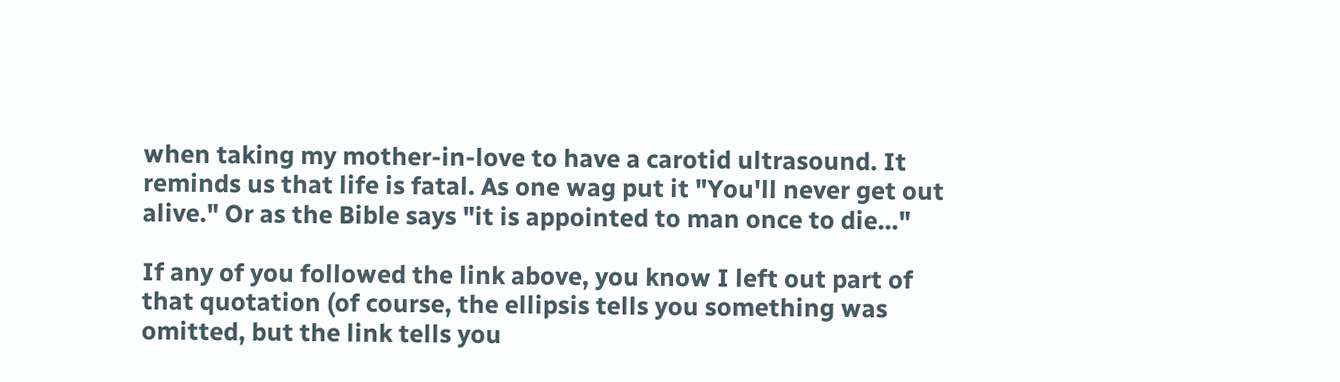when taking my mother-in-love to have a carotid ultrasound. It reminds us that life is fatal. As one wag put it "You'll never get out alive." Or as the Bible says "it is appointed to man once to die…"

If any of you followed the link above, you know I left out part of that quotation (of course, the ellipsis tells you something was omitted, but the link tells you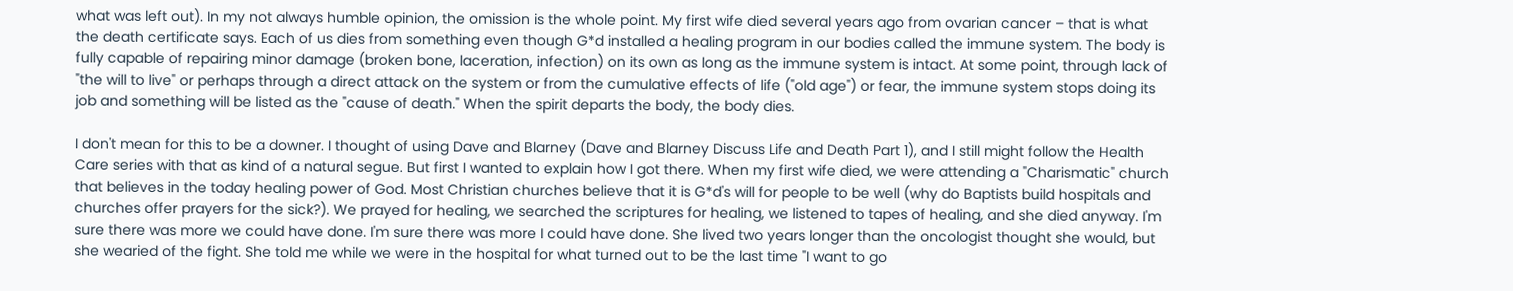what was left out). In my not always humble opinion, the omission is the whole point. My first wife died several years ago from ovarian cancer – that is what the death certificate says. Each of us dies from something even though G*d installed a healing program in our bodies called the immune system. The body is fully capable of repairing minor damage (broken bone, laceration, infection) on its own as long as the immune system is intact. At some point, through lack of "the will to live" or perhaps through a direct attack on the system or from the cumulative effects of life ("old age") or fear, the immune system stops doing its job and something will be listed as the "cause of death." When the spirit departs the body, the body dies.

I don't mean for this to be a downer. I thought of using Dave and Blarney (Dave and Blarney Discuss Life and Death Part 1), and I still might follow the Health Care series with that as kind of a natural segue. But first I wanted to explain how I got there. When my first wife died, we were attending a "Charismatic" church that believes in the today healing power of God. Most Christian churches believe that it is G*d's will for people to be well (why do Baptists build hospitals and churches offer prayers for the sick?). We prayed for healing, we searched the scriptures for healing, we listened to tapes of healing, and she died anyway. I'm sure there was more we could have done. I'm sure there was more I could have done. She lived two years longer than the oncologist thought she would, but she wearied of the fight. She told me while we were in the hospital for what turned out to be the last time "I want to go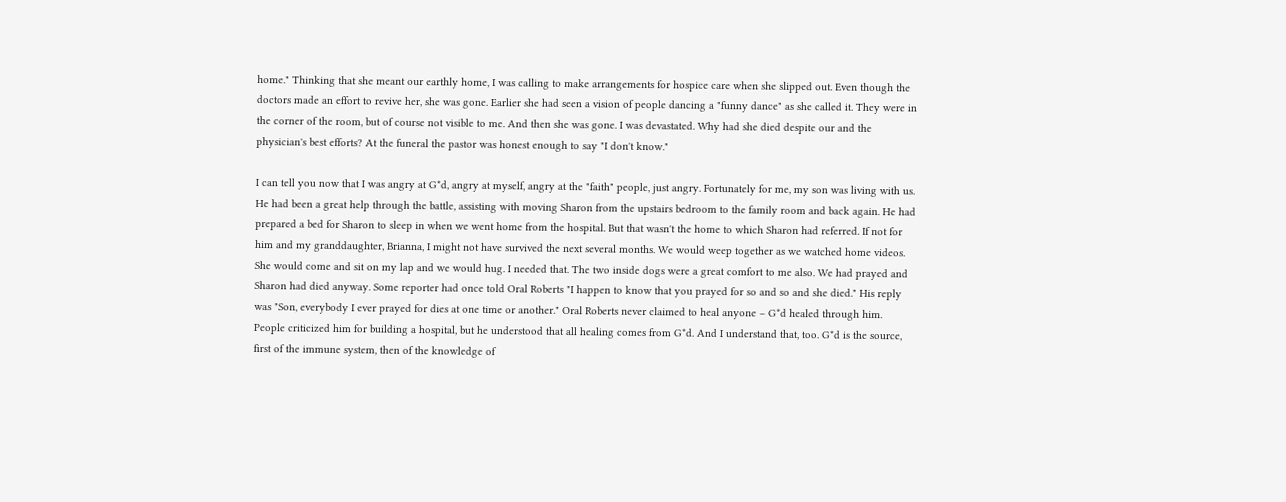home." Thinking that she meant our earthly home, I was calling to make arrangements for hospice care when she slipped out. Even though the doctors made an effort to revive her, she was gone. Earlier she had seen a vision of people dancing a "funny dance" as she called it. They were in the corner of the room, but of course not visible to me. And then she was gone. I was devastated. Why had she died despite our and the physician's best efforts? At the funeral the pastor was honest enough to say "I don't know."

I can tell you now that I was angry at G*d, angry at myself, angry at the "faith" people, just angry. Fortunately for me, my son was living with us. He had been a great help through the battle, assisting with moving Sharon from the upstairs bedroom to the family room and back again. He had prepared a bed for Sharon to sleep in when we went home from the hospital. But that wasn't the home to which Sharon had referred. If not for him and my granddaughter, Brianna, I might not have survived the next several months. We would weep together as we watched home videos. She would come and sit on my lap and we would hug. I needed that. The two inside dogs were a great comfort to me also. We had prayed and Sharon had died anyway. Some reporter had once told Oral Roberts "I happen to know that you prayed for so and so and she died." His reply was "Son, everybody I ever prayed for dies at one time or another." Oral Roberts never claimed to heal anyone – G*d healed through him. People criticized him for building a hospital, but he understood that all healing comes from G*d. And I understand that, too. G*d is the source, first of the immune system, then of the knowledge of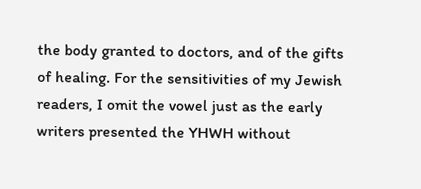the body granted to doctors, and of the gifts of healing. For the sensitivities of my Jewish readers, I omit the vowel just as the early writers presented the YHWH without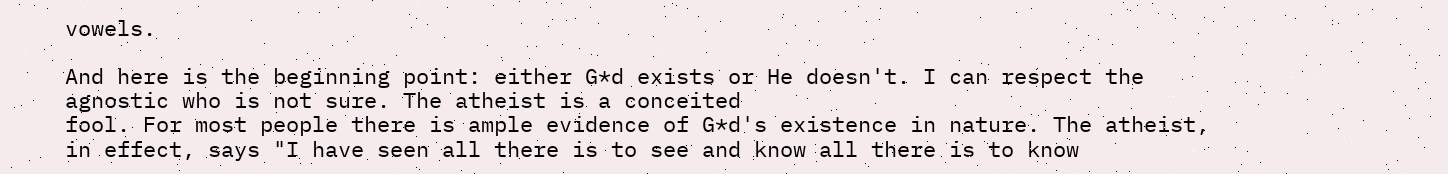vowels.

And here is the beginning point: either G*d exists or He doesn't. I can respect the agnostic who is not sure. The atheist is a conceited
fool. For most people there is ample evidence of G*d's existence in nature. The atheist, in effect, says "I have seen all there is to see and know all there is to know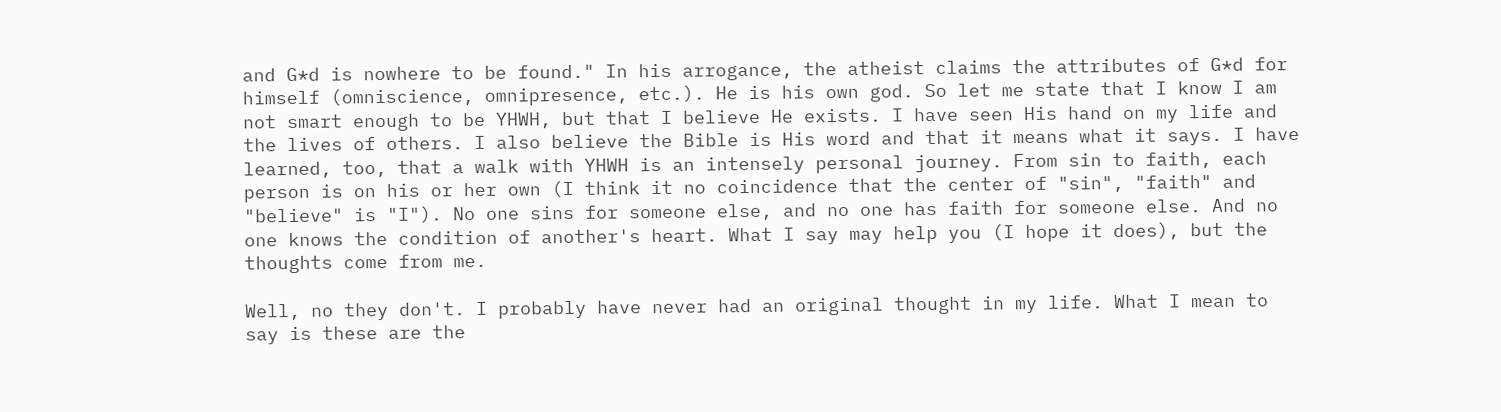and G*d is nowhere to be found." In his arrogance, the atheist claims the attributes of G*d for himself (omniscience, omnipresence, etc.). He is his own god. So let me state that I know I am not smart enough to be YHWH, but that I believe He exists. I have seen His hand on my life and the lives of others. I also believe the Bible is His word and that it means what it says. I have learned, too, that a walk with YHWH is an intensely personal journey. From sin to faith, each person is on his or her own (I think it no coincidence that the center of "sin", "faith" and "believe" is "I"). No one sins for someone else, and no one has faith for someone else. And no one knows the condition of another's heart. What I say may help you (I hope it does), but the thoughts come from me.

Well, no they don't. I probably have never had an original thought in my life. What I mean to say is these are the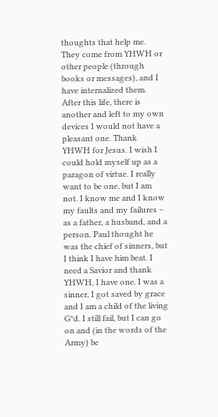thoughts that help me. They come from YHWH or other people (through books or messages), and I have internalized them. After this life, there is another and left to my own devices I would not have a pleasant one. Thank YHWH for Jesus. I wish I could hold myself up as a paragon of virtue. I really want to be one, but I am not. I know me and I know my faults and my failures – as a father, a husband, and a person. Paul thought he was the chief of sinners, but I think I have him beat. I need a Savior and thank YHWH, I have one. I was a sinner, I got saved by grace and I am a child of the living G*d. I still fail, but I can go on and (in the words of the Army) be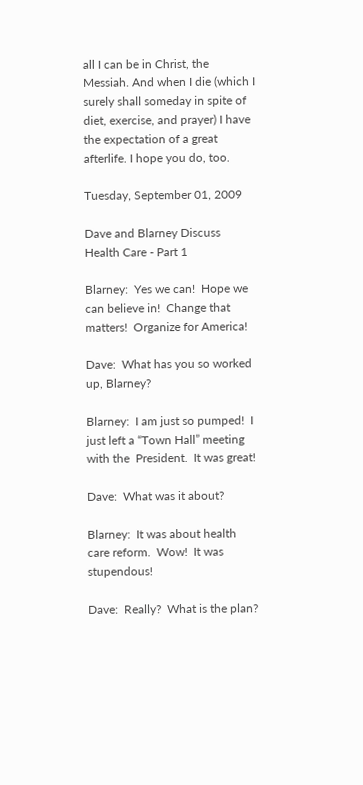all I can be in Christ, the Messiah. And when I die (which I surely shall someday in spite of diet, exercise, and prayer) I have the expectation of a great afterlife. I hope you do, too.

Tuesday, September 01, 2009

Dave and Blarney Discuss Health Care - Part 1

Blarney:  Yes we can!  Hope we can believe in!  Change that matters!  Organize for America!

Dave:  What has you so worked up, Blarney?

Blarney:  I am just so pumped!  I just left a “Town Hall” meeting with the  President.  It was great!

Dave:  What was it about?

Blarney:  It was about health care reform.  Wow!  It was stupendous!

Dave:  Really?  What is the plan?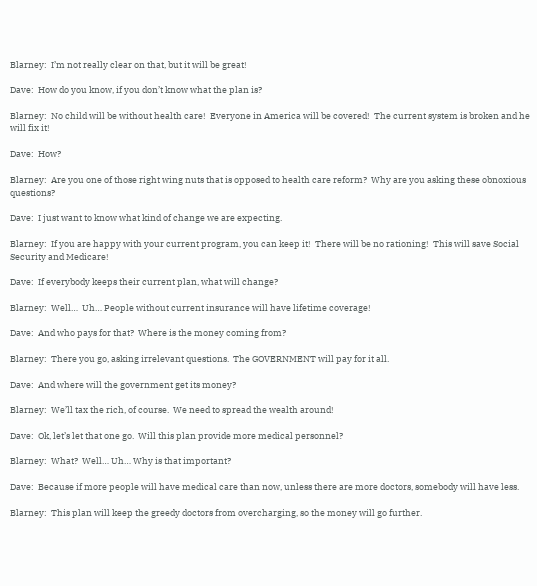Blarney:  I’m not really clear on that, but it will be great!

Dave:  How do you know, if you don’t know what the plan is?

Blarney:  No child will be without health care!  Everyone in America will be covered!  The current system is broken and he will fix it!

Dave:  How?

Blarney:  Are you one of those right wing nuts that is opposed to health care reform?  Why are you asking these obnoxious questions?

Dave:  I just want to know what kind of change we are expecting.

Blarney:  If you are happy with your current program, you can keep it!  There will be no rationing!  This will save Social Security and Medicare!

Dave:  If everybody keeps their current plan, what will change?

Blarney:  Well…  Uh… People without current insurance will have lifetime coverage!

Dave:  And who pays for that?  Where is the money coming from?

Blarney:  There you go, asking irrelevant questions.  The GOVERNMENT will pay for it all.

Dave:  And where will the government get its money?

Blarney:  We’ll tax the rich, of course.  We need to spread the wealth around!

Dave:  Ok, let’s let that one go.  Will this plan provide more medical personnel?

Blarney:  What?  Well… Uh… Why is that important?

Dave:  Because if more people will have medical care than now, unless there are more doctors, somebody will have less.

Blarney:  This plan will keep the greedy doctors from overcharging, so the money will go further.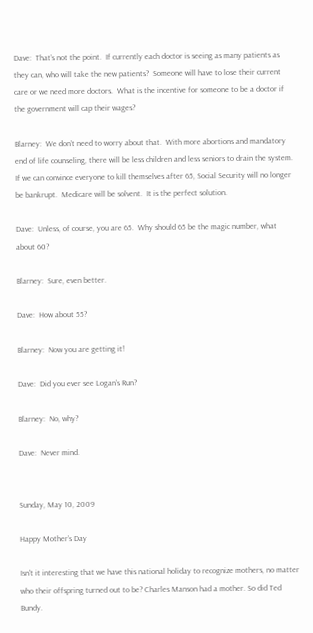Dave:  That’s not the point.  If currently each doctor is seeing as many patients as they can, who will take the new patients?  Someone will have to lose their current care or we need more doctors.  What is the incentive for someone to be a doctor if the government will cap their wages?

Blarney:  We don’t need to worry about that.  With more abortions and mandatory end of life counseling, there will be less children and less seniors to drain the system.  If we can convince everyone to kill themselves after 65, Social Security will no longer be bankrupt.  Medicare will be solvent.  It is the perfect solution.

Dave:  Unless, of course, you are 65.  Why should 65 be the magic number, what about 60?

Blarney:  Sure, even better.

Dave:  How about 55?

Blarney:  Now you are getting it!

Dave:  Did you ever see Logan’s Run?

Blarney:  No, why?

Dave:  Never mind.


Sunday, May 10, 2009

Happy Mother’s Day

Isn't it interesting that we have this national holiday to recognize mothers, no matter who their offspring turned out to be? Charles Manson had a mother. So did Ted Bundy.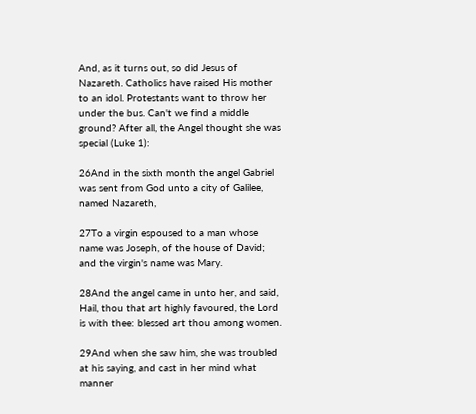And, as it turns out, so did Jesus of Nazareth. Catholics have raised His mother to an idol. Protestants want to throw her under the bus. Can't we find a middle ground? After all, the Angel thought she was special (Luke 1):

26And in the sixth month the angel Gabriel was sent from God unto a city of Galilee, named Nazareth,

27To a virgin espoused to a man whose name was Joseph, of the house of David; and the virgin's name was Mary.

28And the angel came in unto her, and said, Hail, thou that art highly favoured, the Lord is with thee: blessed art thou among women.

29And when she saw him, she was troubled at his saying, and cast in her mind what manner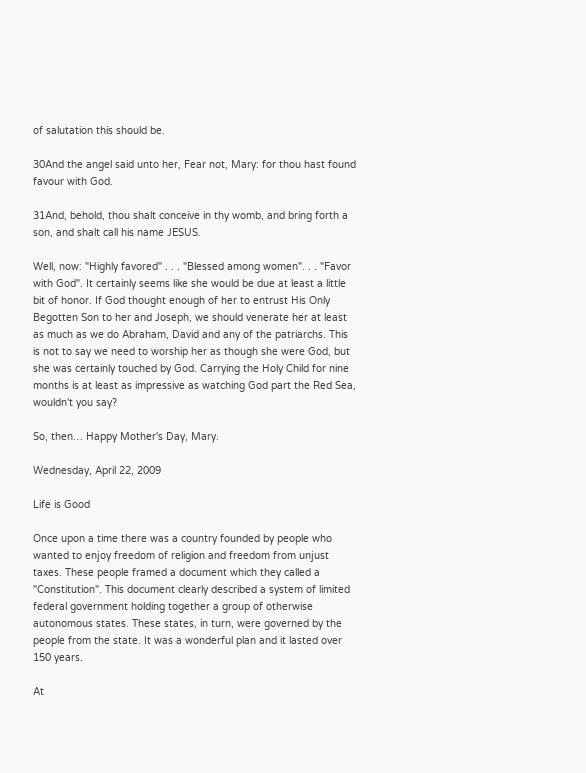of salutation this should be.

30And the angel said unto her, Fear not, Mary: for thou hast found favour with God.

31And, behold, thou shalt conceive in thy womb, and bring forth a son, and shalt call his name JESUS.

Well, now: "Highly favored" . . . "Blessed among women". . . "Favor with God". It certainly seems like she would be due at least a little bit of honor. If God thought enough of her to entrust His Only Begotten Son to her and Joseph, we should venerate her at least as much as we do Abraham, David and any of the patriarchs. This is not to say we need to worship her as though she were God, but she was certainly touched by God. Carrying the Holy Child for nine months is at least as impressive as watching God part the Red Sea, wouldn't you say?

So, then… Happy Mother's Day, Mary.

Wednesday, April 22, 2009

Life is Good

Once upon a time there was a country founded by people who wanted to enjoy freedom of religion and freedom from unjust taxes. These people framed a document which they called a "Constitution". This document clearly described a system of limited federal government holding together a group of otherwise autonomous states. These states, in turn, were governed by the people from the state. It was a wonderful plan and it lasted over 150 years.

At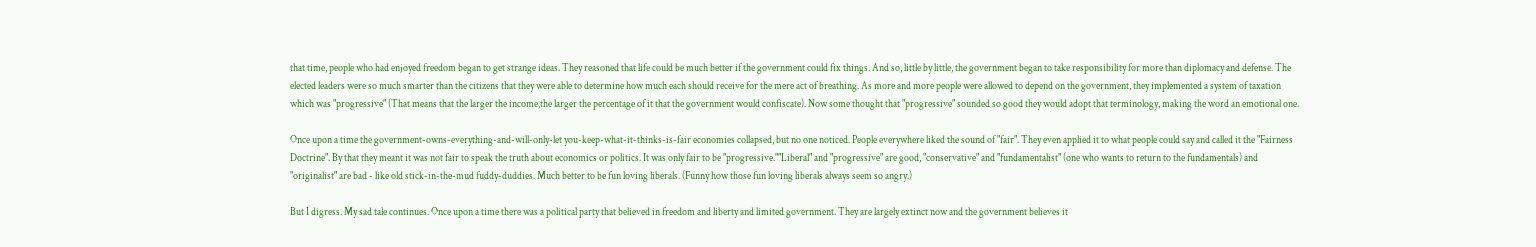that time, people who had enjoyed freedom began to get strange ideas. They reasoned that life could be much better if the government could fix things. And so, little by little, the government began to take responsibility for more than diplomacy and defense. The elected leaders were so much smarter than the citizens that they were able to determine how much each should receive for the mere act of breathing. As more and more people were allowed to depend on the government, they implemented a system of taxation which was "progressive" (That means that the larger the income,the larger the percentage of it that the government would confiscate). Now some thought that "progressive" sounded so good they would adopt that terminology, making the word an emotional one.

Once upon a time the government-owns-everything-and-will-only-let you-keep-what-it-thinks-is-fair economies collapsed, but no one noticed. People everywhere liked the sound of "fair". They even applied it to what people could say and called it the "Fairness Doctrine". By that they meant it was not fair to speak the truth about economics or politics. It was only fair to be "progressive.""Liberal" and "progressive" are good, "conservative" and "fundamentalist" (one who wants to return to the fundamentals) and "originalist" are bad - like old stick-in-the-mud fuddy-duddies. Much better to be fun loving liberals. (Funny how those fun loving liberals always seem so angry.)

But I digress. My sad tale continues. Once upon a time there was a political party that believed in freedom and liberty and limited government. They are largely extinct now and the government believes it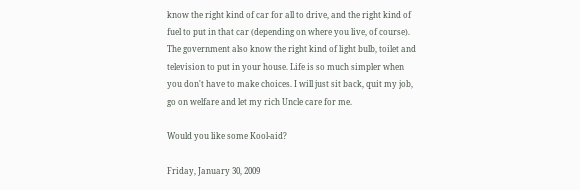know the right kind of car for all to drive, and the right kind of fuel to put in that car (depending on where you live, of course). The government also know the right kind of light bulb, toilet and television to put in your house. Life is so much simpler when you don't have to make choices. I will just sit back, quit my job, go on welfare and let my rich Uncle care for me.

Would you like some Kool-aid?

Friday, January 30, 2009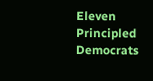Eleven Principled Democrats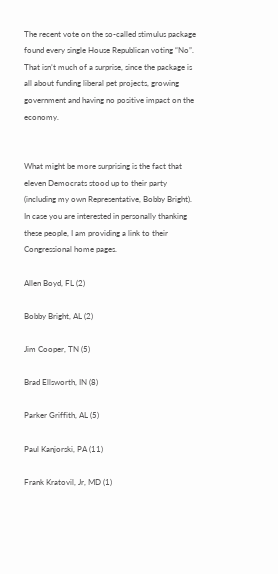The recent vote on the so-called stimulus package found every single House Republican voting “No”.  That isn’t much of a surprise, since the package is all about funding liberal pet projects, growing government and having no positive impact on the economy.


What might be more surprising is the fact that eleven Democrats stood up to their party (including my own Representative, Bobby Bright).  In case you are interested in personally thanking these people, I am providing a link to their Congressional home pages.

Allen Boyd, FL (2)

Bobby Bright, AL (2)

Jim Cooper, TN (5)

Brad Ellsworth, IN (8)

Parker Griffith, AL (5)

Paul Kanjorski, PA (11)

Frank Kratovil, Jr, MD (1)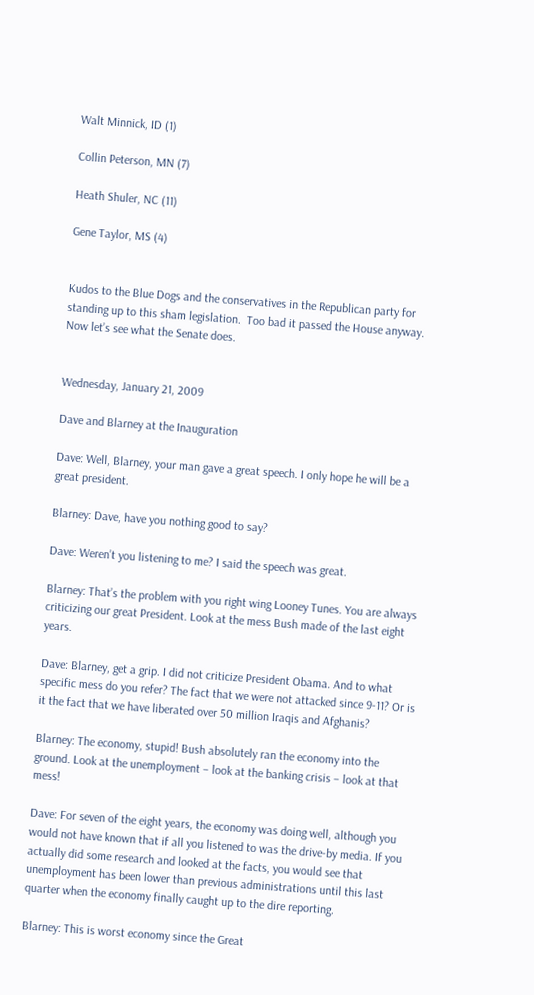Walt Minnick, ID (1)

Collin Peterson, MN (7)

Heath Shuler, NC (11)

Gene Taylor, MS (4)


Kudos to the Blue Dogs and the conservatives in the Republican party for standing up to this sham legislation.  Too bad it passed the House anyway.  Now let’s see what the Senate does.


Wednesday, January 21, 2009

Dave and Blarney at the Inauguration

Dave: Well, Blarney, your man gave a great speech. I only hope he will be a great president.

Blarney: Dave, have you nothing good to say?

Dave: Weren’t you listening to me? I said the speech was great.

Blarney: That’s the problem with you right wing Looney Tunes. You are always criticizing our great President. Look at the mess Bush made of the last eight years.

Dave: Blarney, get a grip. I did not criticize President Obama. And to what specific mess do you refer? The fact that we were not attacked since 9-11? Or is it the fact that we have liberated over 50 million Iraqis and Afghanis?

Blarney: The economy, stupid! Bush absolutely ran the economy into the ground. Look at the unemployment – look at the banking crisis – look at that mess!

Dave: For seven of the eight years, the economy was doing well, although you would not have known that if all you listened to was the drive-by media. If you actually did some research and looked at the facts, you would see that unemployment has been lower than previous administrations until this last quarter when the economy finally caught up to the dire reporting.

Blarney: This is worst economy since the Great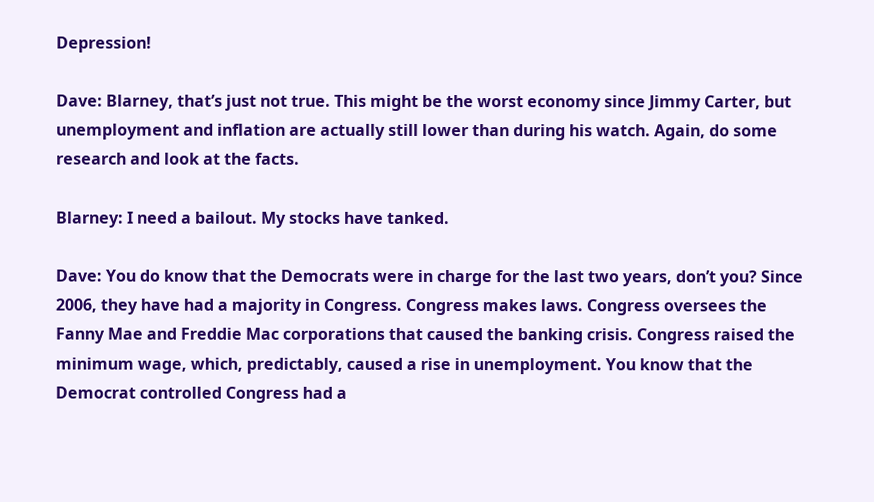Depression!

Dave: Blarney, that’s just not true. This might be the worst economy since Jimmy Carter, but unemployment and inflation are actually still lower than during his watch. Again, do some research and look at the facts.

Blarney: I need a bailout. My stocks have tanked.

Dave: You do know that the Democrats were in charge for the last two years, don’t you? Since 2006, they have had a majority in Congress. Congress makes laws. Congress oversees the Fanny Mae and Freddie Mac corporations that caused the banking crisis. Congress raised the minimum wage, which, predictably, caused a rise in unemployment. You know that the Democrat controlled Congress had a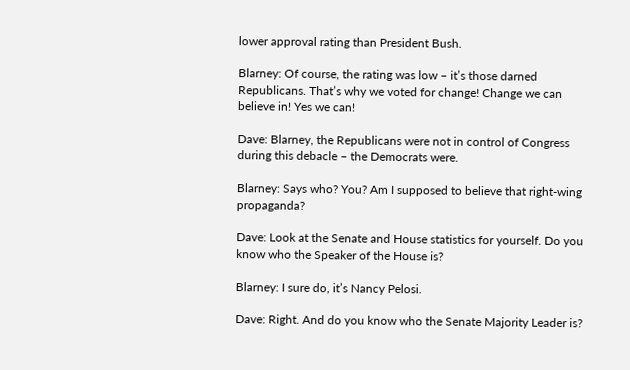lower approval rating than President Bush.

Blarney: Of course, the rating was low – it’s those darned Republicans. That’s why we voted for change! Change we can believe in! Yes we can!

Dave: Blarney, the Republicans were not in control of Congress during this debacle – the Democrats were.

Blarney: Says who? You? Am I supposed to believe that right-wing propaganda?

Dave: Look at the Senate and House statistics for yourself. Do you know who the Speaker of the House is?

Blarney: I sure do, it’s Nancy Pelosi.

Dave: Right. And do you know who the Senate Majority Leader is?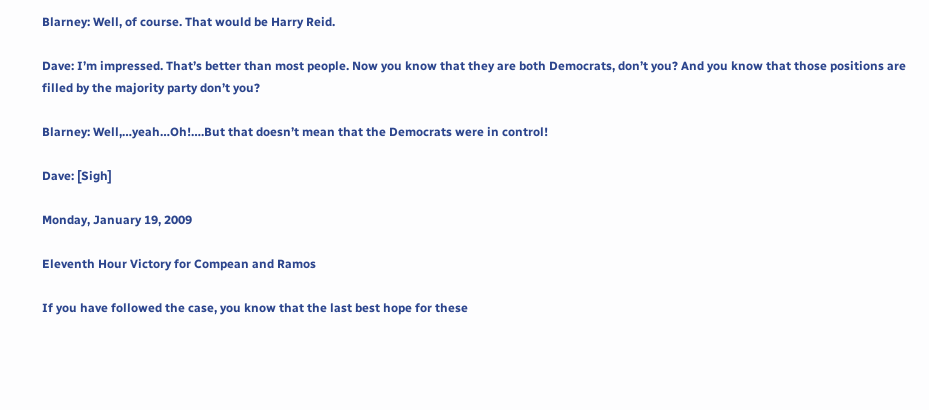Blarney: Well, of course. That would be Harry Reid.

Dave: I’m impressed. That’s better than most people. Now you know that they are both Democrats, don’t you? And you know that those positions are filled by the majority party don’t you?

Blarney: Well,…yeah…Oh!….But that doesn’t mean that the Democrats were in control!

Dave: [Sigh]

Monday, January 19, 2009

Eleventh Hour Victory for Compean and Ramos

If you have followed the case, you know that the last best hope for these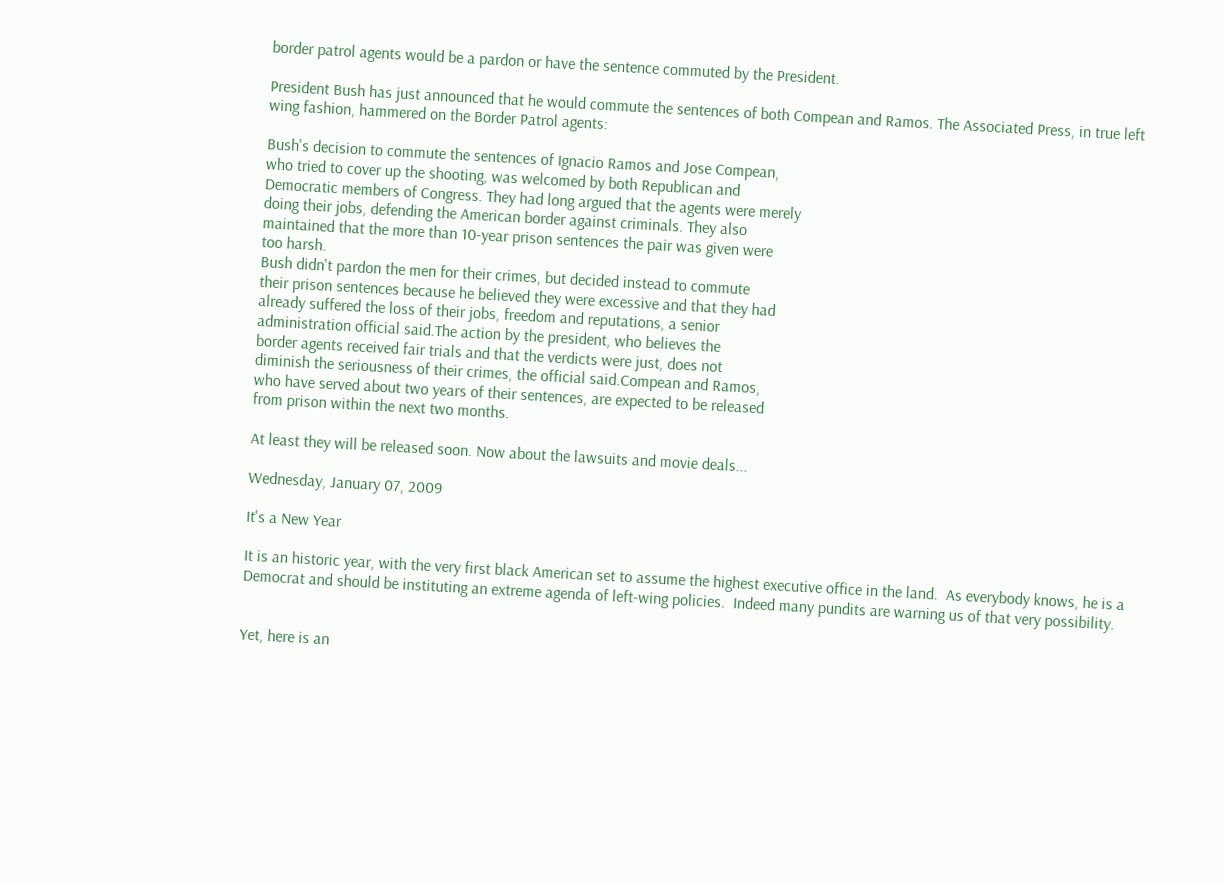border patrol agents would be a pardon or have the sentence commuted by the President.

President Bush has just announced that he would commute the sentences of both Compean and Ramos. The Associated Press, in true left wing fashion, hammered on the Border Patrol agents:

Bush's decision to commute the sentences of Ignacio Ramos and Jose Compean,
who tried to cover up the shooting, was welcomed by both Republican and
Democratic members of Congress. They had long argued that the agents were merely
doing their jobs, defending the American border against criminals. They also
maintained that the more than 10-year prison sentences the pair was given were
too harsh.
Bush didn't pardon the men for their crimes, but decided instead to commute
their prison sentences because he believed they were excessive and that they had
already suffered the loss of their jobs, freedom and reputations, a senior
administration official said.The action by the president, who believes the
border agents received fair trials and that the verdicts were just, does not
diminish the seriousness of their crimes, the official said.Compean and Ramos,
who have served about two years of their sentences, are expected to be released
from prison within the next two months.

At least they will be released soon. Now about the lawsuits and movie deals...

Wednesday, January 07, 2009

It's a New Year

It is an historic year, with the very first black American set to assume the highest executive office in the land.  As everybody knows, he is a Democrat and should be instituting an extreme agenda of left-wing policies.  Indeed many pundits are warning us of that very possibility.


Yet, here is an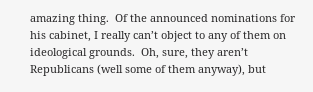amazing thing.  Of the announced nominations for his cabinet, I really can’t object to any of them on ideological grounds.  Oh, sure, they aren’t Republicans (well some of them anyway), but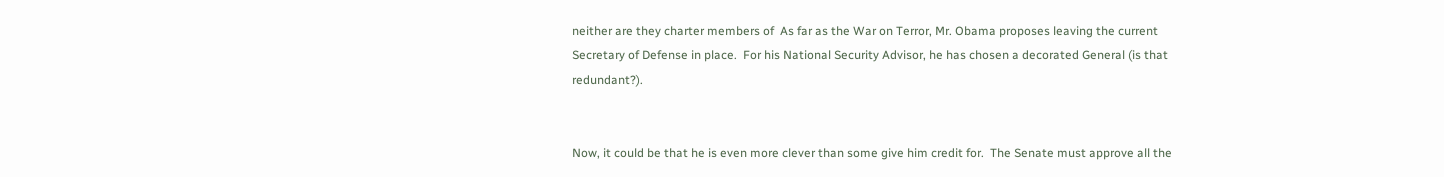neither are they charter members of  As far as the War on Terror, Mr. Obama proposes leaving the current Secretary of Defense in place.  For his National Security Advisor, he has chosen a decorated General (is that redundant?).


Now, it could be that he is even more clever than some give him credit for.  The Senate must approve all the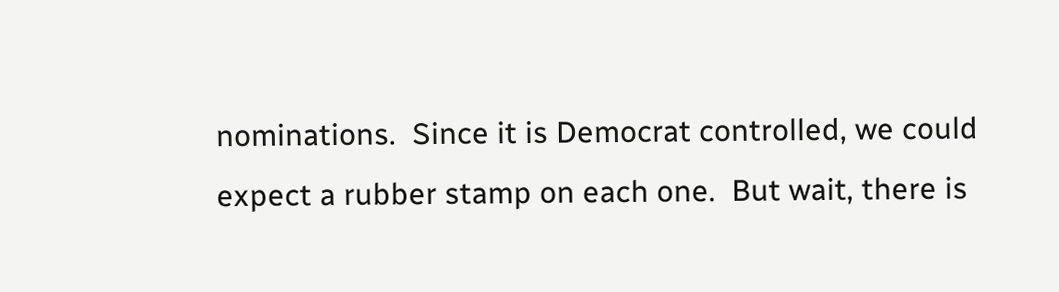nominations.  Since it is Democrat controlled, we could expect a rubber stamp on each one.  But wait, there is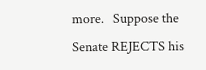more.   Suppose the Senate REJECTS his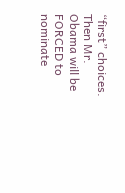“first” choices.  Then Mr. Obama will be FORCED to nominate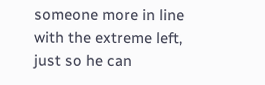someone more in line with the extreme left, just so he can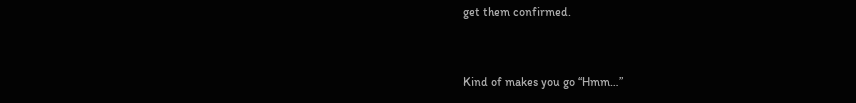get them confirmed.


Kind of makes you go “Hmm…”